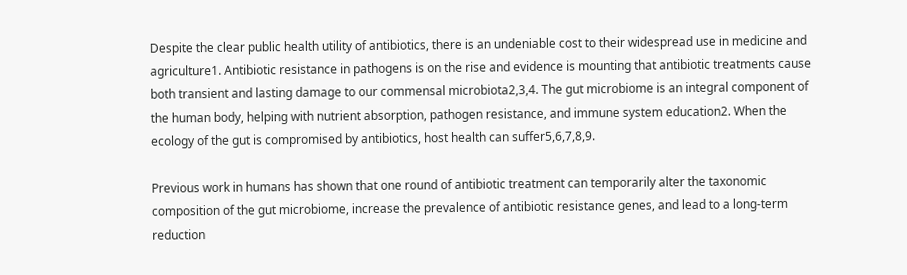Despite the clear public health utility of antibiotics, there is an undeniable cost to their widespread use in medicine and agriculture1. Antibiotic resistance in pathogens is on the rise and evidence is mounting that antibiotic treatments cause both transient and lasting damage to our commensal microbiota2,3,4. The gut microbiome is an integral component of the human body, helping with nutrient absorption, pathogen resistance, and immune system education2. When the ecology of the gut is compromised by antibiotics, host health can suffer5,6,7,8,9.

Previous work in humans has shown that one round of antibiotic treatment can temporarily alter the taxonomic composition of the gut microbiome, increase the prevalence of antibiotic resistance genes, and lead to a long-term reduction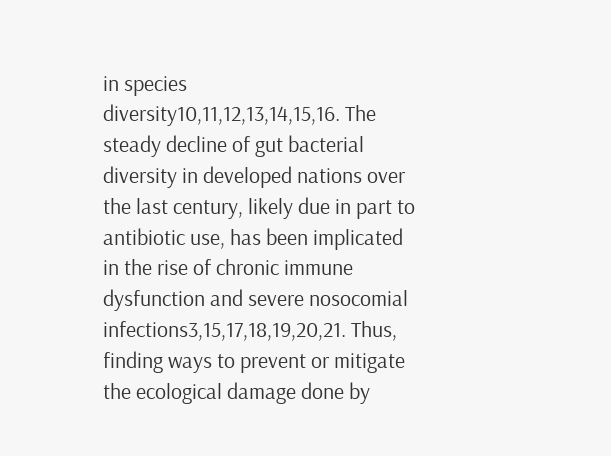in species diversity10,11,12,13,14,15,16. The steady decline of gut bacterial diversity in developed nations over the last century, likely due in part to antibiotic use, has been implicated in the rise of chronic immune dysfunction and severe nosocomial infections3,15,17,18,19,20,21. Thus, finding ways to prevent or mitigate the ecological damage done by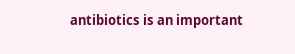antibiotics is an important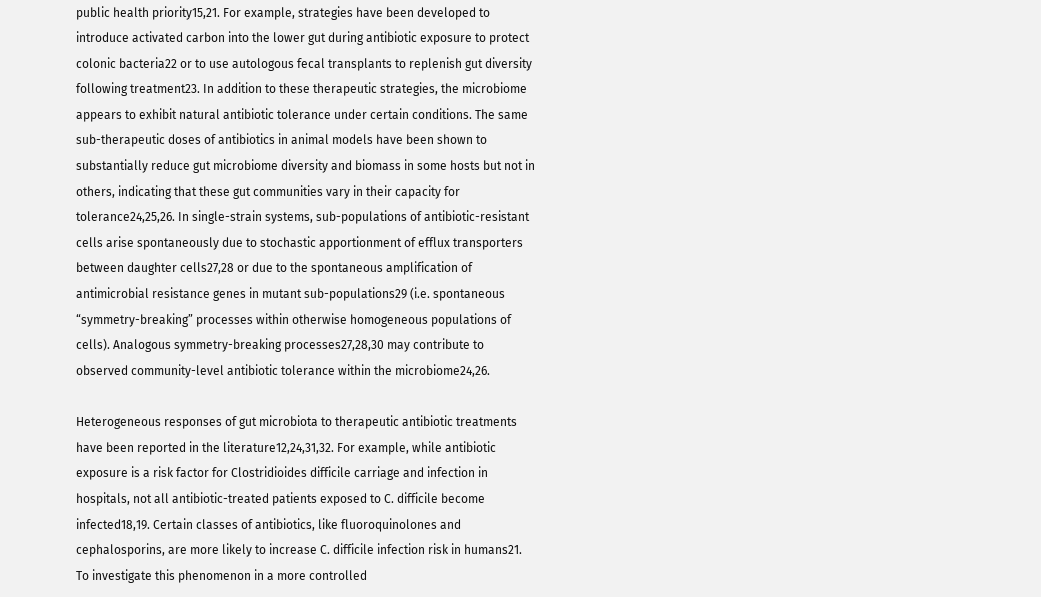public health priority15,21. For example, strategies have been developed to introduce activated carbon into the lower gut during antibiotic exposure to protect colonic bacteria22 or to use autologous fecal transplants to replenish gut diversity following treatment23. In addition to these therapeutic strategies, the microbiome appears to exhibit natural antibiotic tolerance under certain conditions. The same sub-therapeutic doses of antibiotics in animal models have been shown to substantially reduce gut microbiome diversity and biomass in some hosts but not in others, indicating that these gut communities vary in their capacity for tolerance24,25,26. In single-strain systems, sub-populations of antibiotic-resistant cells arise spontaneously due to stochastic apportionment of efflux transporters between daughter cells27,28 or due to the spontaneous amplification of antimicrobial resistance genes in mutant sub-populations29 (i.e. spontaneous “symmetry-breaking” processes within otherwise homogeneous populations of cells). Analogous symmetry-breaking processes27,28,30 may contribute to observed community-level antibiotic tolerance within the microbiome24,26.

Heterogeneous responses of gut microbiota to therapeutic antibiotic treatments have been reported in the literature12,24,31,32. For example, while antibiotic exposure is a risk factor for Clostridioides difficile carriage and infection in hospitals, not all antibiotic-treated patients exposed to C. difficile become infected18,19. Certain classes of antibiotics, like fluoroquinolones and cephalosporins, are more likely to increase C. difficile infection risk in humans21. To investigate this phenomenon in a more controlled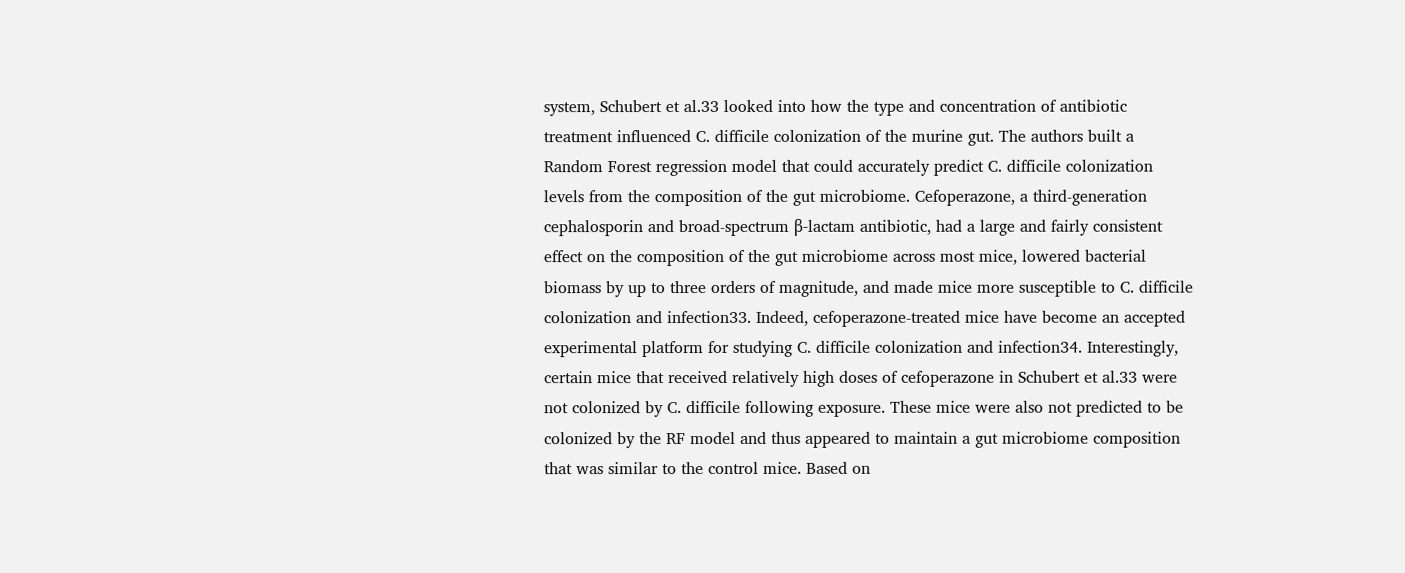system, Schubert et al.33 looked into how the type and concentration of antibiotic treatment influenced C. difficile colonization of the murine gut. The authors built a Random Forest regression model that could accurately predict C. difficile colonization levels from the composition of the gut microbiome. Cefoperazone, a third-generation cephalosporin and broad-spectrum β-lactam antibiotic, had a large and fairly consistent effect on the composition of the gut microbiome across most mice, lowered bacterial biomass by up to three orders of magnitude, and made mice more susceptible to C. difficile colonization and infection33. Indeed, cefoperazone-treated mice have become an accepted experimental platform for studying C. difficile colonization and infection34. Interestingly, certain mice that received relatively high doses of cefoperazone in Schubert et al.33 were not colonized by C. difficile following exposure. These mice were also not predicted to be colonized by the RF model and thus appeared to maintain a gut microbiome composition that was similar to the control mice. Based on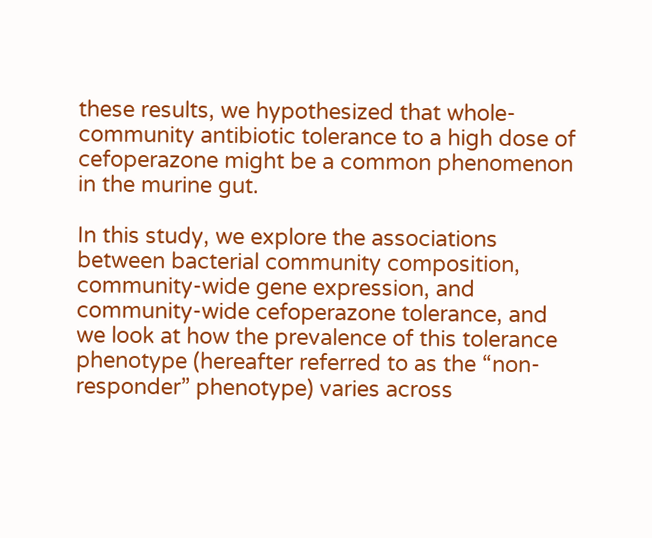these results, we hypothesized that whole-community antibiotic tolerance to a high dose of cefoperazone might be a common phenomenon in the murine gut.

In this study, we explore the associations between bacterial community composition, community-wide gene expression, and community-wide cefoperazone tolerance, and we look at how the prevalence of this tolerance phenotype (hereafter referred to as the “non-responder” phenotype) varies across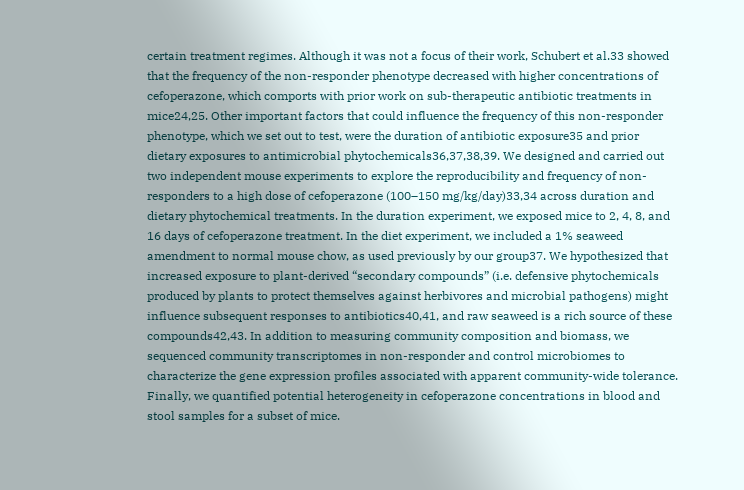certain treatment regimes. Although it was not a focus of their work, Schubert et al.33 showed that the frequency of the non-responder phenotype decreased with higher concentrations of cefoperazone, which comports with prior work on sub-therapeutic antibiotic treatments in mice24,25. Other important factors that could influence the frequency of this non-responder phenotype, which we set out to test, were the duration of antibiotic exposure35 and prior dietary exposures to antimicrobial phytochemicals36,37,38,39. We designed and carried out two independent mouse experiments to explore the reproducibility and frequency of non-responders to a high dose of cefoperazone (100–150 mg/kg/day)33,34 across duration and dietary phytochemical treatments. In the duration experiment, we exposed mice to 2, 4, 8, and 16 days of cefoperazone treatment. In the diet experiment, we included a 1% seaweed amendment to normal mouse chow, as used previously by our group37. We hypothesized that increased exposure to plant-derived “secondary compounds” (i.e. defensive phytochemicals produced by plants to protect themselves against herbivores and microbial pathogens) might influence subsequent responses to antibiotics40,41, and raw seaweed is a rich source of these compounds42,43. In addition to measuring community composition and biomass, we sequenced community transcriptomes in non-responder and control microbiomes to characterize the gene expression profiles associated with apparent community-wide tolerance. Finally, we quantified potential heterogeneity in cefoperazone concentrations in blood and stool samples for a subset of mice.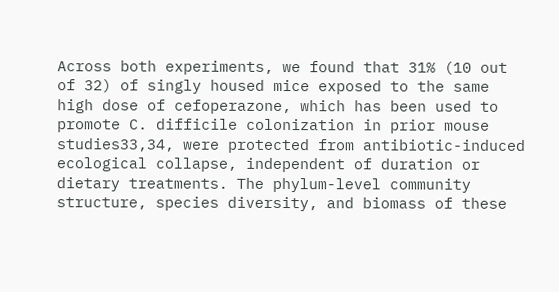Across both experiments, we found that 31% (10 out of 32) of singly housed mice exposed to the same high dose of cefoperazone, which has been used to promote C. difficile colonization in prior mouse studies33,34, were protected from antibiotic-induced ecological collapse, independent of duration or dietary treatments. The phylum-level community structure, species diversity, and biomass of these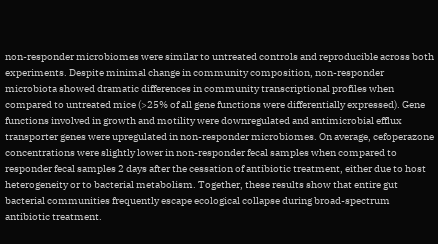non-responder microbiomes were similar to untreated controls and reproducible across both experiments. Despite minimal change in community composition, non-responder microbiota showed dramatic differences in community transcriptional profiles when compared to untreated mice (>25% of all gene functions were differentially expressed). Gene functions involved in growth and motility were downregulated and antimicrobial efflux transporter genes were upregulated in non-responder microbiomes. On average, cefoperazone concentrations were slightly lower in non-responder fecal samples when compared to responder fecal samples 2 days after the cessation of antibiotic treatment, either due to host heterogeneity or to bacterial metabolism. Together, these results show that entire gut bacterial communities frequently escape ecological collapse during broad-spectrum antibiotic treatment.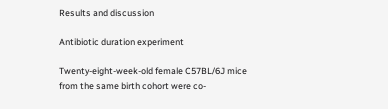Results and discussion

Antibiotic duration experiment

Twenty-eight-week-old female C57BL/6J mice from the same birth cohort were co-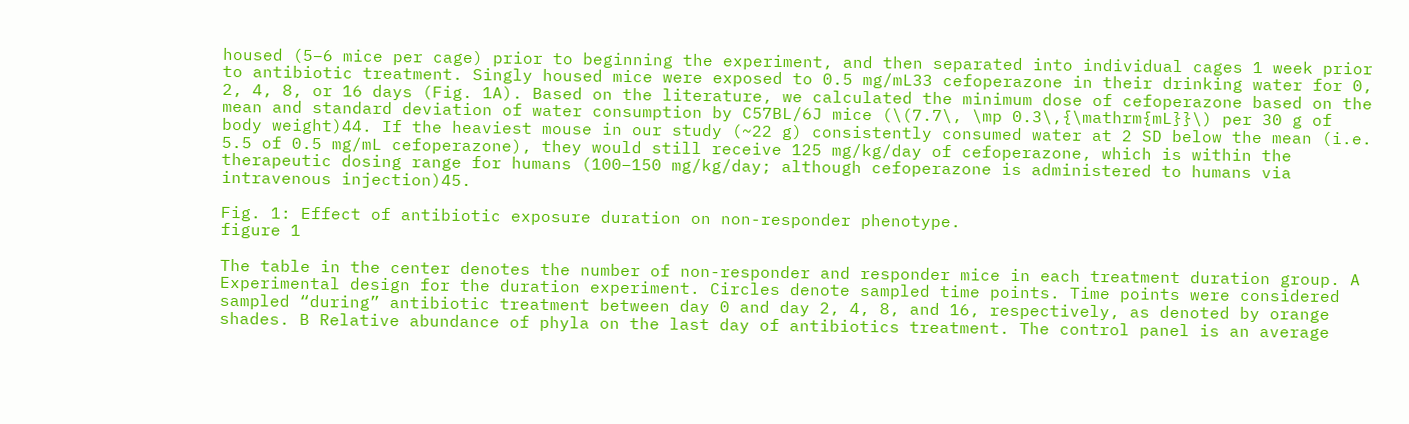housed (5–6 mice per cage) prior to beginning the experiment, and then separated into individual cages 1 week prior to antibiotic treatment. Singly housed mice were exposed to 0.5 mg/mL33 cefoperazone in their drinking water for 0, 2, 4, 8, or 16 days (Fig. 1A). Based on the literature, we calculated the minimum dose of cefoperazone based on the mean and standard deviation of water consumption by C57BL/6J mice (\(7.7\, \mp 0.3\,{\mathrm{mL}}\) per 30 g of body weight)44. If the heaviest mouse in our study (~22 g) consistently consumed water at 2 SD below the mean (i.e. 5.5 of 0.5 mg/mL cefoperazone), they would still receive 125 mg/kg/day of cefoperazone, which is within the therapeutic dosing range for humans (100–150 mg/kg/day; although cefoperazone is administered to humans via intravenous injection)45.

Fig. 1: Effect of antibiotic exposure duration on non-responder phenotype.
figure 1

The table in the center denotes the number of non-responder and responder mice in each treatment duration group. A Experimental design for the duration experiment. Circles denote sampled time points. Time points were considered sampled “during” antibiotic treatment between day 0 and day 2, 4, 8, and 16, respectively, as denoted by orange shades. B Relative abundance of phyla on the last day of antibiotics treatment. The control panel is an average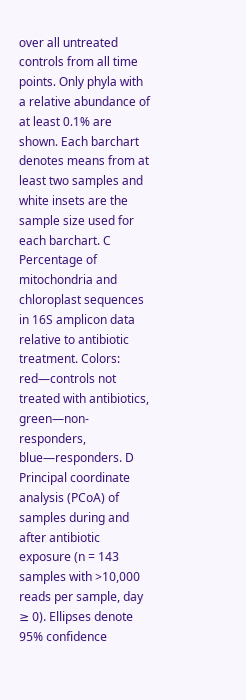over all untreated controls from all time points. Only phyla with a relative abundance of at least 0.1% are shown. Each barchart denotes means from at least two samples and white insets are the sample size used for each barchart. C Percentage of mitochondria and chloroplast sequences in 16S amplicon data relative to antibiotic treatment. Colors: red—controls not treated with antibiotics, green—non-responders, blue—responders. D Principal coordinate analysis (PCoA) of samples during and after antibiotic exposure (n = 143 samples with >10,000 reads per sample, day ≥ 0). Ellipses denote 95% confidence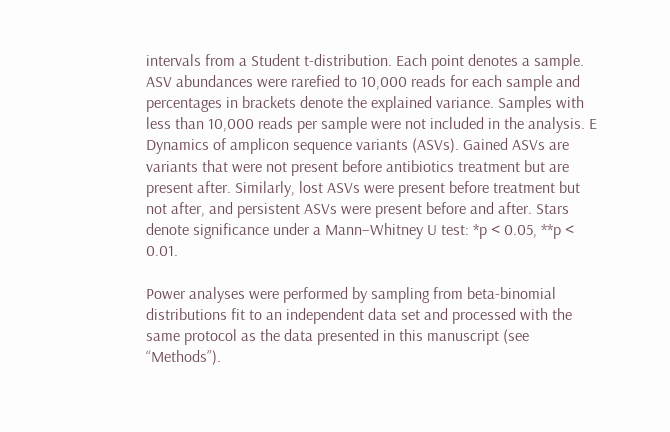intervals from a Student t-distribution. Each point denotes a sample. ASV abundances were rarefied to 10,000 reads for each sample and percentages in brackets denote the explained variance. Samples with less than 10,000 reads per sample were not included in the analysis. E Dynamics of amplicon sequence variants (ASVs). Gained ASVs are variants that were not present before antibiotics treatment but are present after. Similarly, lost ASVs were present before treatment but not after, and persistent ASVs were present before and after. Stars denote significance under a Mann–Whitney U test: *p < 0.05, **p < 0.01.

Power analyses were performed by sampling from beta-binomial distributions fit to an independent data set and processed with the same protocol as the data presented in this manuscript (see “Methods”).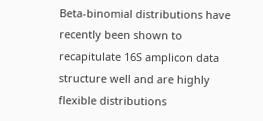Beta-binomial distributions have recently been shown to recapitulate 16S amplicon data structure well and are highly flexible distributions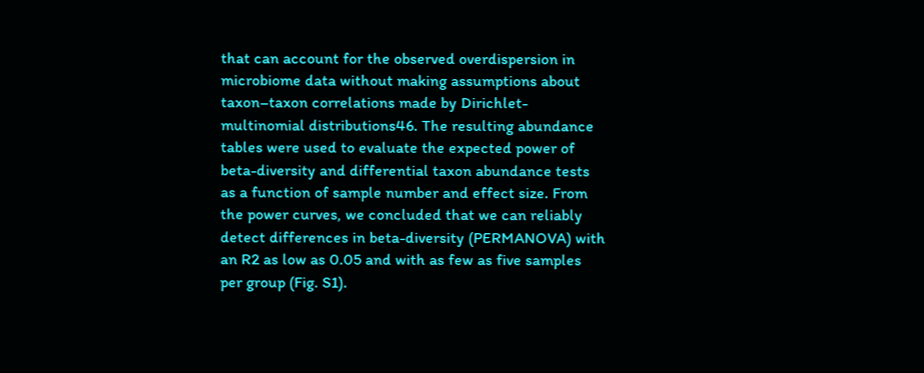that can account for the observed overdispersion in microbiome data without making assumptions about taxon–taxon correlations made by Dirichlet-multinomial distributions46. The resulting abundance tables were used to evaluate the expected power of beta-diversity and differential taxon abundance tests as a function of sample number and effect size. From the power curves, we concluded that we can reliably detect differences in beta-diversity (PERMANOVA) with an R2 as low as 0.05 and with as few as five samples per group (Fig. S1).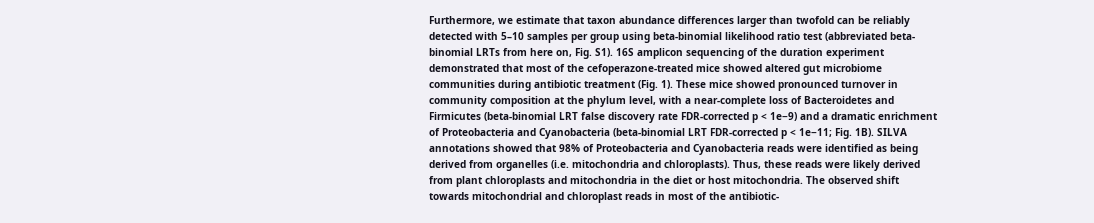Furthermore, we estimate that taxon abundance differences larger than twofold can be reliably detected with 5–10 samples per group using beta-binomial likelihood ratio test (abbreviated beta-binomial LRTs from here on, Fig. S1). 16S amplicon sequencing of the duration experiment demonstrated that most of the cefoperazone-treated mice showed altered gut microbiome communities during antibiotic treatment (Fig. 1). These mice showed pronounced turnover in community composition at the phylum level, with a near-complete loss of Bacteroidetes and Firmicutes (beta-binomial LRT false discovery rate FDR-corrected p < 1e−9) and a dramatic enrichment of Proteobacteria and Cyanobacteria (beta-binomial LRT FDR-corrected p < 1e−11; Fig. 1B). SILVA annotations showed that 98% of Proteobacteria and Cyanobacteria reads were identified as being derived from organelles (i.e. mitochondria and chloroplasts). Thus, these reads were likely derived from plant chloroplasts and mitochondria in the diet or host mitochondria. The observed shift towards mitochondrial and chloroplast reads in most of the antibiotic-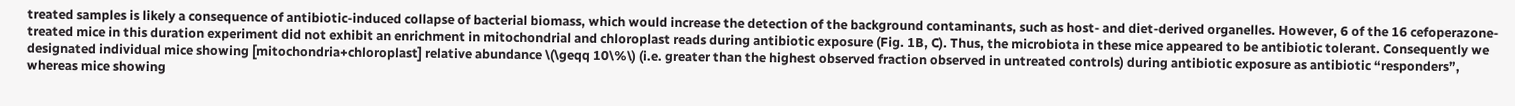treated samples is likely a consequence of antibiotic-induced collapse of bacterial biomass, which would increase the detection of the background contaminants, such as host- and diet-derived organelles. However, 6 of the 16 cefoperazone-treated mice in this duration experiment did not exhibit an enrichment in mitochondrial and chloroplast reads during antibiotic exposure (Fig. 1B, C). Thus, the microbiota in these mice appeared to be antibiotic tolerant. Consequently we designated individual mice showing [mitochondria+chloroplast] relative abundance \(\geqq 10\%\) (i.e. greater than the highest observed fraction observed in untreated controls) during antibiotic exposure as antibiotic “responders”, whereas mice showing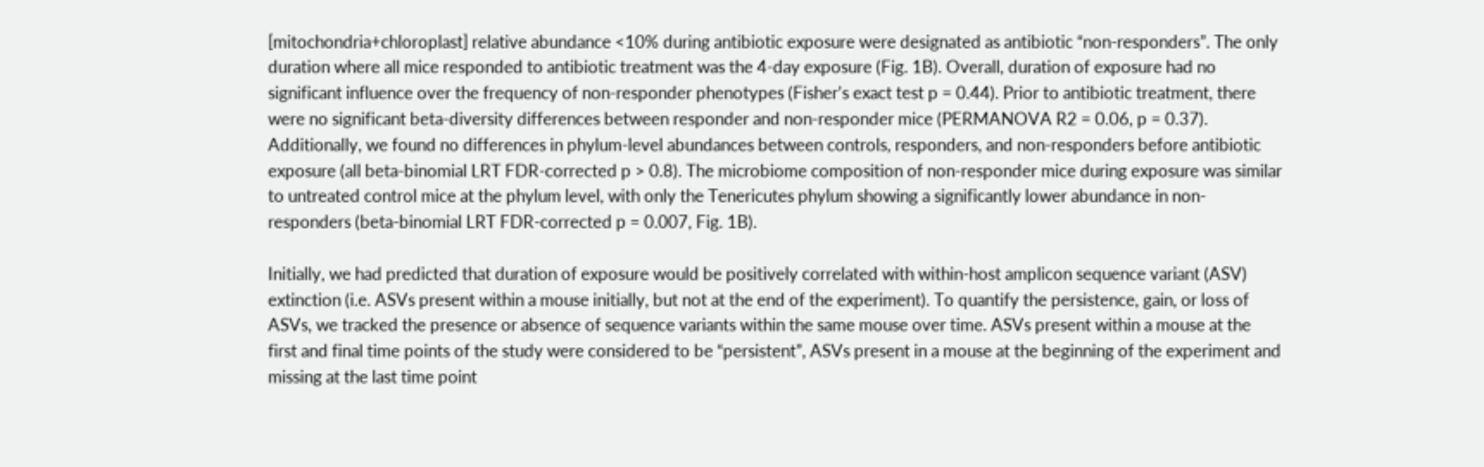[mitochondria+chloroplast] relative abundance <10% during antibiotic exposure were designated as antibiotic “non-responders”. The only duration where all mice responded to antibiotic treatment was the 4-day exposure (Fig. 1B). Overall, duration of exposure had no significant influence over the frequency of non-responder phenotypes (Fisher’s exact test p = 0.44). Prior to antibiotic treatment, there were no significant beta-diversity differences between responder and non-responder mice (PERMANOVA R2 = 0.06, p = 0.37). Additionally, we found no differences in phylum-level abundances between controls, responders, and non-responders before antibiotic exposure (all beta-binomial LRT FDR-corrected p > 0.8). The microbiome composition of non-responder mice during exposure was similar to untreated control mice at the phylum level, with only the Tenericutes phylum showing a significantly lower abundance in non-responders (beta-binomial LRT FDR-corrected p = 0.007, Fig. 1B).

Initially, we had predicted that duration of exposure would be positively correlated with within-host amplicon sequence variant (ASV) extinction (i.e. ASVs present within a mouse initially, but not at the end of the experiment). To quantify the persistence, gain, or loss of ASVs, we tracked the presence or absence of sequence variants within the same mouse over time. ASVs present within a mouse at the first and final time points of the study were considered to be “persistent”, ASVs present in a mouse at the beginning of the experiment and missing at the last time point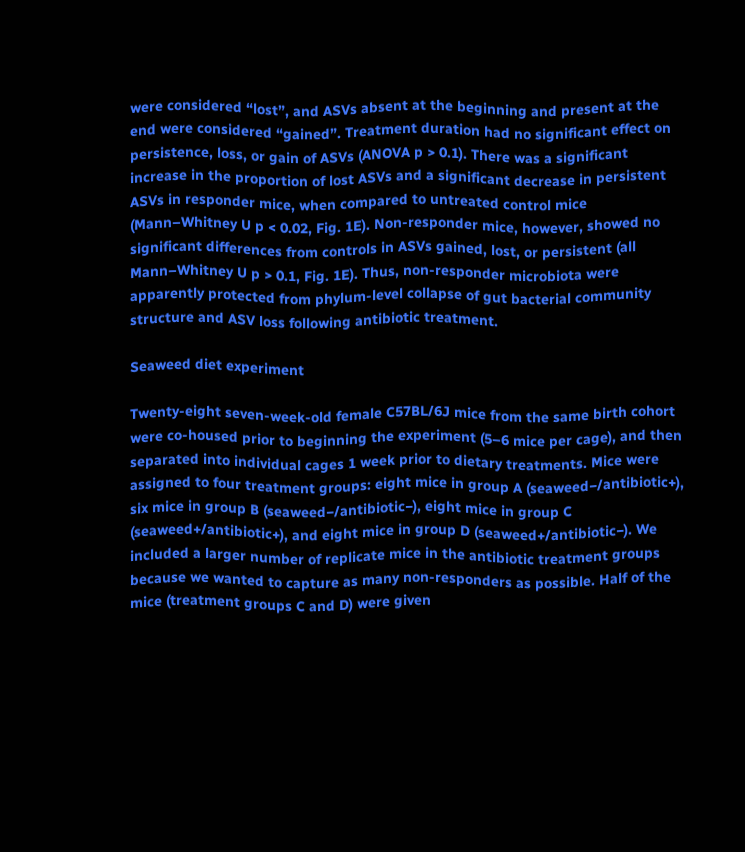were considered “lost”, and ASVs absent at the beginning and present at the end were considered “gained”. Treatment duration had no significant effect on persistence, loss, or gain of ASVs (ANOVA p > 0.1). There was a significant increase in the proportion of lost ASVs and a significant decrease in persistent ASVs in responder mice, when compared to untreated control mice (Mann–Whitney U p < 0.02, Fig. 1E). Non-responder mice, however, showed no significant differences from controls in ASVs gained, lost, or persistent (all Mann–Whitney U p > 0.1, Fig. 1E). Thus, non-responder microbiota were apparently protected from phylum-level collapse of gut bacterial community structure and ASV loss following antibiotic treatment.

Seaweed diet experiment

Twenty-eight seven-week-old female C57BL/6J mice from the same birth cohort were co-housed prior to beginning the experiment (5–6 mice per cage), and then separated into individual cages 1 week prior to dietary treatments. Mice were assigned to four treatment groups: eight mice in group A (seaweed−/antibiotic+), six mice in group B (seaweed−/antibiotic−), eight mice in group C (seaweed+/antibiotic+), and eight mice in group D (seaweed+/antibiotic−). We included a larger number of replicate mice in the antibiotic treatment groups because we wanted to capture as many non-responders as possible. Half of the mice (treatment groups C and D) were given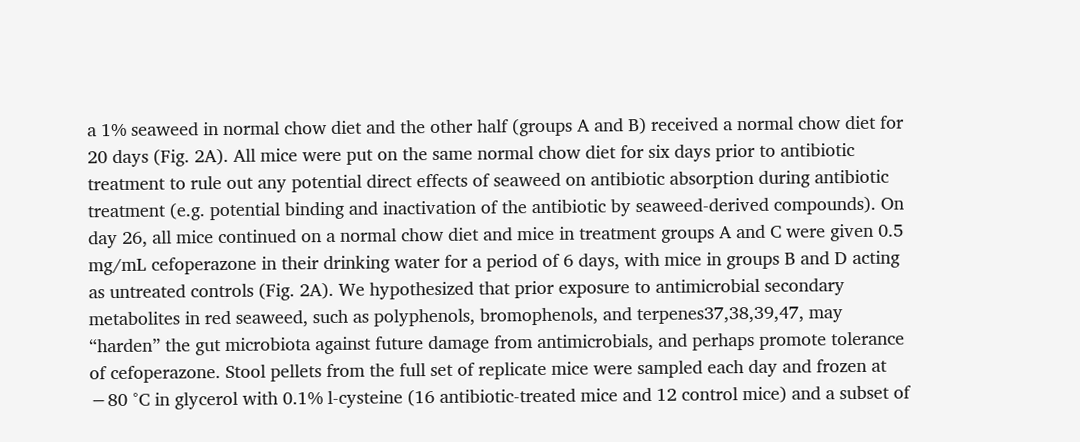a 1% seaweed in normal chow diet and the other half (groups A and B) received a normal chow diet for 20 days (Fig. 2A). All mice were put on the same normal chow diet for six days prior to antibiotic treatment to rule out any potential direct effects of seaweed on antibiotic absorption during antibiotic treatment (e.g. potential binding and inactivation of the antibiotic by seaweed-derived compounds). On day 26, all mice continued on a normal chow diet and mice in treatment groups A and C were given 0.5 mg/mL cefoperazone in their drinking water for a period of 6 days, with mice in groups B and D acting as untreated controls (Fig. 2A). We hypothesized that prior exposure to antimicrobial secondary metabolites in red seaweed, such as polyphenols, bromophenols, and terpenes37,38,39,47, may “harden” the gut microbiota against future damage from antimicrobials, and perhaps promote tolerance of cefoperazone. Stool pellets from the full set of replicate mice were sampled each day and frozen at −80 °C in glycerol with 0.1% l-cysteine (16 antibiotic-treated mice and 12 control mice) and a subset of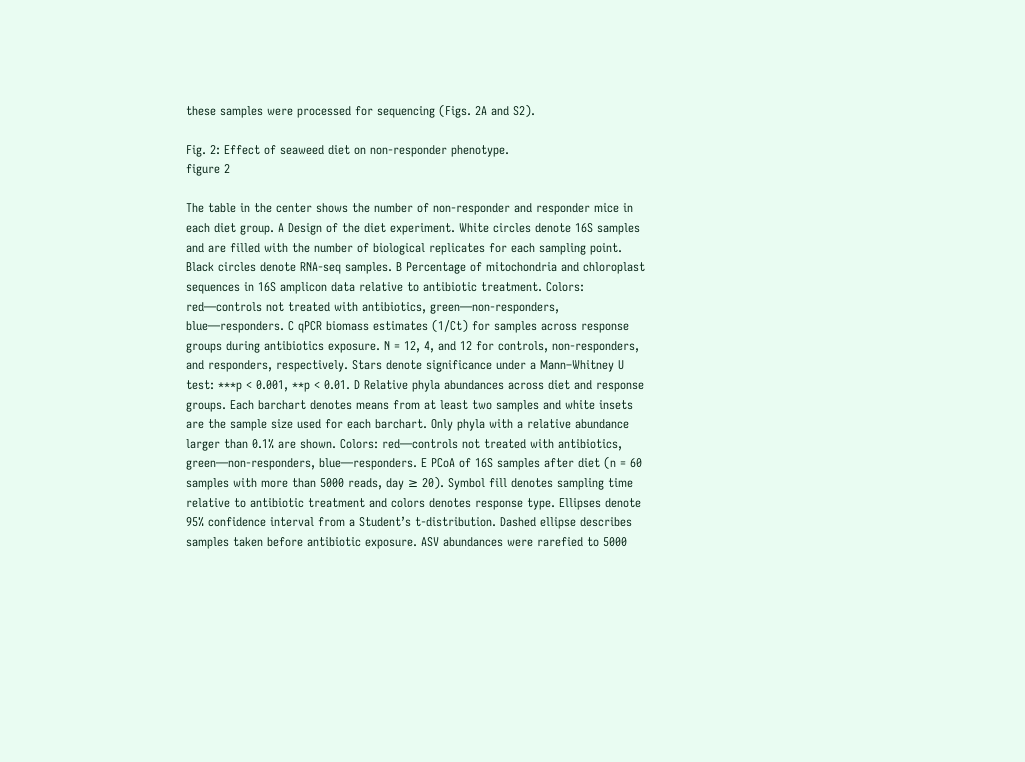these samples were processed for sequencing (Figs. 2A and S2).

Fig. 2: Effect of seaweed diet on non-responder phenotype.
figure 2

The table in the center shows the number of non-responder and responder mice in each diet group. A Design of the diet experiment. White circles denote 16S samples and are filled with the number of biological replicates for each sampling point. Black circles denote RNA-seq samples. B Percentage of mitochondria and chloroplast sequences in 16S amplicon data relative to antibiotic treatment. Colors: red—controls not treated with antibiotics, green—non-responders, blue—responders. C qPCR biomass estimates (1/Ct) for samples across response groups during antibiotics exposure. N = 12, 4, and 12 for controls, non-responders, and responders, respectively. Stars denote significance under a Mann–Whitney U test: ***p < 0.001, **p < 0.01. D Relative phyla abundances across diet and response groups. Each barchart denotes means from at least two samples and white insets are the sample size used for each barchart. Only phyla with a relative abundance larger than 0.1% are shown. Colors: red—controls not treated with antibiotics, green—non-responders, blue—responders. E PCoA of 16S samples after diet (n = 60 samples with more than 5000 reads, day ≥ 20). Symbol fill denotes sampling time relative to antibiotic treatment and colors denotes response type. Ellipses denote 95% confidence interval from a Student’s t-distribution. Dashed ellipse describes samples taken before antibiotic exposure. ASV abundances were rarefied to 5000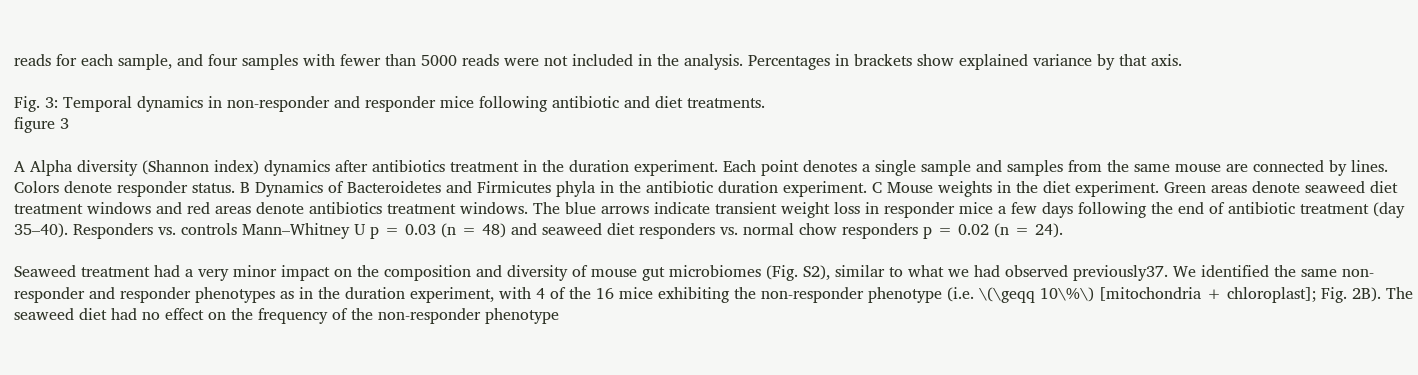reads for each sample, and four samples with fewer than 5000 reads were not included in the analysis. Percentages in brackets show explained variance by that axis.

Fig. 3: Temporal dynamics in non-responder and responder mice following antibiotic and diet treatments.
figure 3

A Alpha diversity (Shannon index) dynamics after antibiotics treatment in the duration experiment. Each point denotes a single sample and samples from the same mouse are connected by lines. Colors denote responder status. B Dynamics of Bacteroidetes and Firmicutes phyla in the antibiotic duration experiment. C Mouse weights in the diet experiment. Green areas denote seaweed diet treatment windows and red areas denote antibiotics treatment windows. The blue arrows indicate transient weight loss in responder mice a few days following the end of antibiotic treatment (day 35–40). Responders vs. controls Mann–Whitney U p = 0.03 (n = 48) and seaweed diet responders vs. normal chow responders p = 0.02 (n = 24).

Seaweed treatment had a very minor impact on the composition and diversity of mouse gut microbiomes (Fig. S2), similar to what we had observed previously37. We identified the same non-responder and responder phenotypes as in the duration experiment, with 4 of the 16 mice exhibiting the non-responder phenotype (i.e. \(\geqq 10\%\) [mitochondria + chloroplast]; Fig. 2B). The seaweed diet had no effect on the frequency of the non-responder phenotype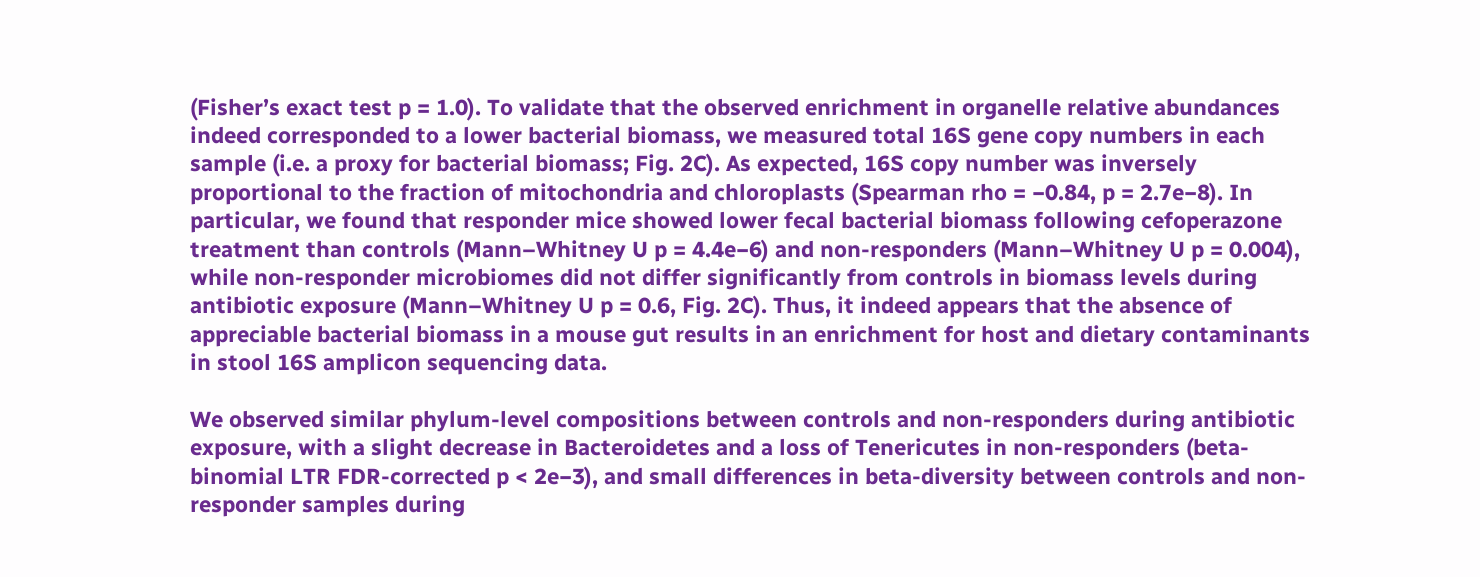(Fisher’s exact test p = 1.0). To validate that the observed enrichment in organelle relative abundances indeed corresponded to a lower bacterial biomass, we measured total 16S gene copy numbers in each sample (i.e. a proxy for bacterial biomass; Fig. 2C). As expected, 16S copy number was inversely proportional to the fraction of mitochondria and chloroplasts (Spearman rho = −0.84, p = 2.7e−8). In particular, we found that responder mice showed lower fecal bacterial biomass following cefoperazone treatment than controls (Mann–Whitney U p = 4.4e−6) and non-responders (Mann–Whitney U p = 0.004), while non-responder microbiomes did not differ significantly from controls in biomass levels during antibiotic exposure (Mann–Whitney U p = 0.6, Fig. 2C). Thus, it indeed appears that the absence of appreciable bacterial biomass in a mouse gut results in an enrichment for host and dietary contaminants in stool 16S amplicon sequencing data.

We observed similar phylum-level compositions between controls and non-responders during antibiotic exposure, with a slight decrease in Bacteroidetes and a loss of Tenericutes in non-responders (beta-binomial LTR FDR-corrected p < 2e−3), and small differences in beta-diversity between controls and non-responder samples during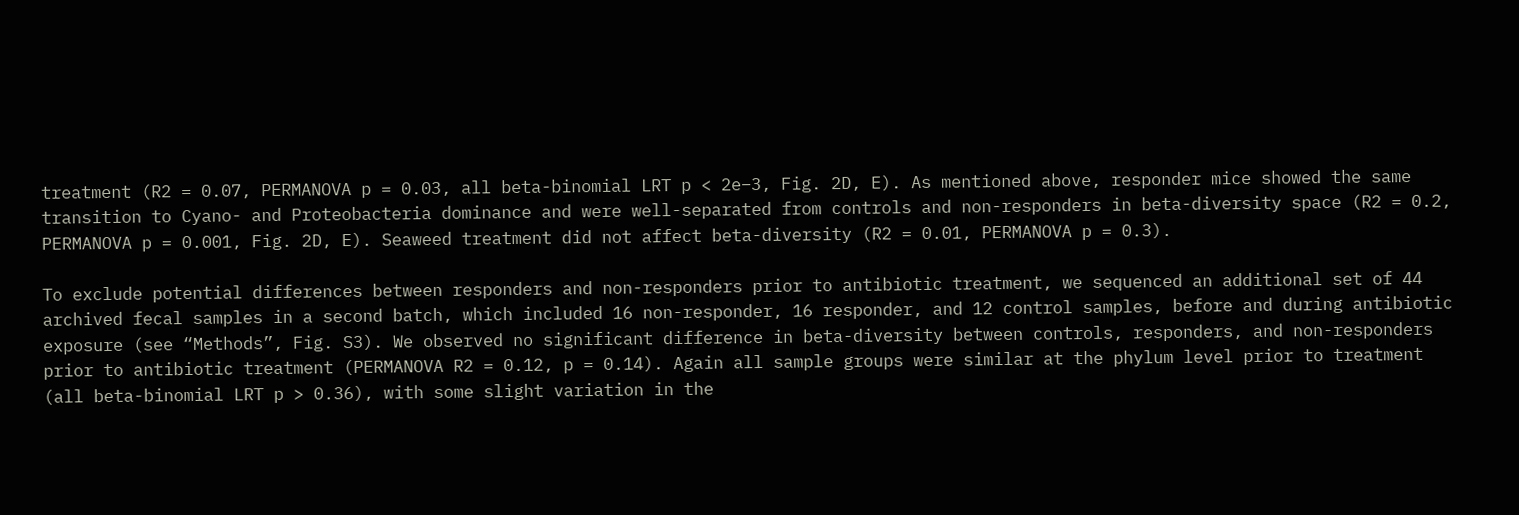treatment (R2 = 0.07, PERMANOVA p = 0.03, all beta-binomial LRT p < 2e−3, Fig. 2D, E). As mentioned above, responder mice showed the same transition to Cyano- and Proteobacteria dominance and were well-separated from controls and non-responders in beta-diversity space (R2 = 0.2, PERMANOVA p = 0.001, Fig. 2D, E). Seaweed treatment did not affect beta-diversity (R2 = 0.01, PERMANOVA p = 0.3).

To exclude potential differences between responders and non-responders prior to antibiotic treatment, we sequenced an additional set of 44 archived fecal samples in a second batch, which included 16 non-responder, 16 responder, and 12 control samples, before and during antibiotic exposure (see “Methods”, Fig. S3). We observed no significant difference in beta-diversity between controls, responders, and non-responders prior to antibiotic treatment (PERMANOVA R2 = 0.12, p = 0.14). Again all sample groups were similar at the phylum level prior to treatment (all beta-binomial LRT p > 0.36), with some slight variation in the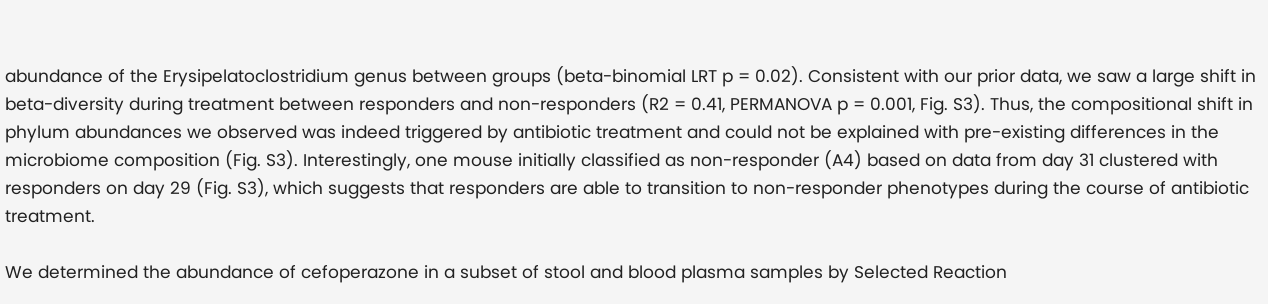abundance of the Erysipelatoclostridium genus between groups (beta-binomial LRT p = 0.02). Consistent with our prior data, we saw a large shift in beta-diversity during treatment between responders and non-responders (R2 = 0.41, PERMANOVA p = 0.001, Fig. S3). Thus, the compositional shift in phylum abundances we observed was indeed triggered by antibiotic treatment and could not be explained with pre-existing differences in the microbiome composition (Fig. S3). Interestingly, one mouse initially classified as non-responder (A4) based on data from day 31 clustered with responders on day 29 (Fig. S3), which suggests that responders are able to transition to non-responder phenotypes during the course of antibiotic treatment.

We determined the abundance of cefoperazone in a subset of stool and blood plasma samples by Selected Reaction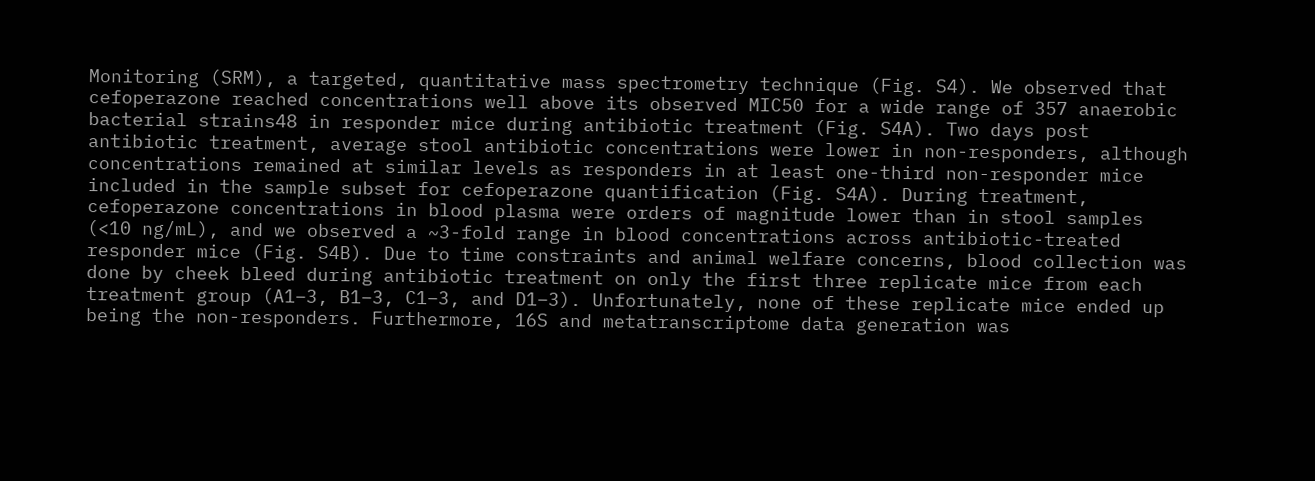Monitoring (SRM), a targeted, quantitative mass spectrometry technique (Fig. S4). We observed that cefoperazone reached concentrations well above its observed MIC50 for a wide range of 357 anaerobic bacterial strains48 in responder mice during antibiotic treatment (Fig. S4A). Two days post antibiotic treatment, average stool antibiotic concentrations were lower in non-responders, although concentrations remained at similar levels as responders in at least one-third non-responder mice included in the sample subset for cefoperazone quantification (Fig. S4A). During treatment, cefoperazone concentrations in blood plasma were orders of magnitude lower than in stool samples (<10 ng/mL), and we observed a ~3-fold range in blood concentrations across antibiotic-treated responder mice (Fig. S4B). Due to time constraints and animal welfare concerns, blood collection was done by cheek bleed during antibiotic treatment on only the first three replicate mice from each treatment group (A1–3, B1–3, C1–3, and D1–3). Unfortunately, none of these replicate mice ended up being the non-responders. Furthermore, 16S and metatranscriptome data generation was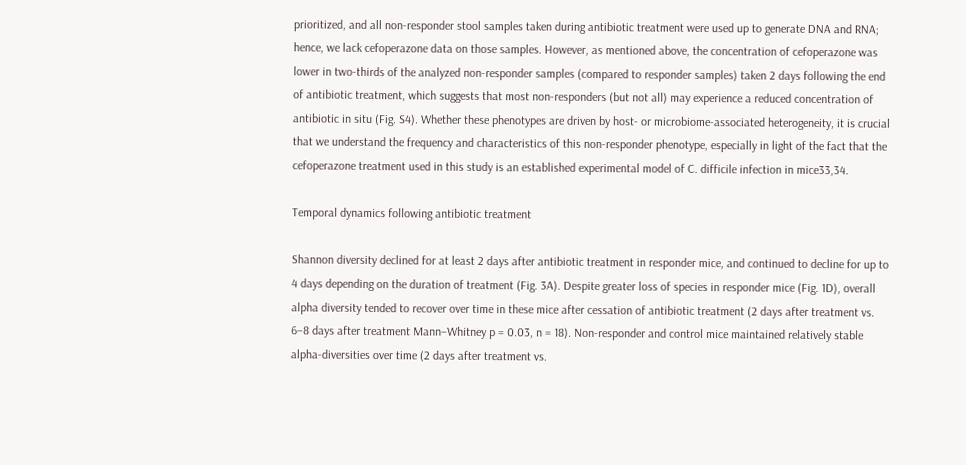prioritized, and all non-responder stool samples taken during antibiotic treatment were used up to generate DNA and RNA; hence, we lack cefoperazone data on those samples. However, as mentioned above, the concentration of cefoperazone was lower in two-thirds of the analyzed non-responder samples (compared to responder samples) taken 2 days following the end of antibiotic treatment, which suggests that most non-responders (but not all) may experience a reduced concentration of antibiotic in situ (Fig. S4). Whether these phenotypes are driven by host- or microbiome-associated heterogeneity, it is crucial that we understand the frequency and characteristics of this non-responder phenotype, especially in light of the fact that the cefoperazone treatment used in this study is an established experimental model of C. difficile infection in mice33,34.

Temporal dynamics following antibiotic treatment

Shannon diversity declined for at least 2 days after antibiotic treatment in responder mice, and continued to decline for up to 4 days depending on the duration of treatment (Fig. 3A). Despite greater loss of species in responder mice (Fig. 1D), overall alpha diversity tended to recover over time in these mice after cessation of antibiotic treatment (2 days after treatment vs. 6–8 days after treatment Mann–Whitney p = 0.03, n = 18). Non-responder and control mice maintained relatively stable alpha-diversities over time (2 days after treatment vs.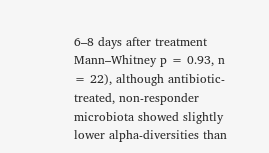6–8 days after treatment Mann–Whitney p = 0.93, n = 22), although antibiotic-treated, non-responder microbiota showed slightly lower alpha-diversities than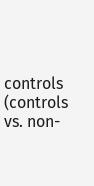controls (controls vs. non-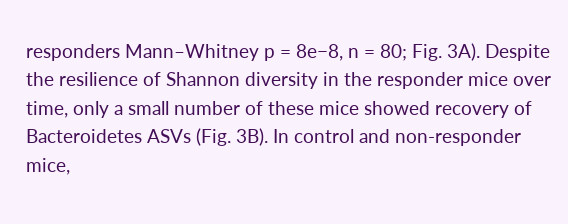responders Mann–Whitney p = 8e−8, n = 80; Fig. 3A). Despite the resilience of Shannon diversity in the responder mice over time, only a small number of these mice showed recovery of Bacteroidetes ASVs (Fig. 3B). In control and non-responder mice,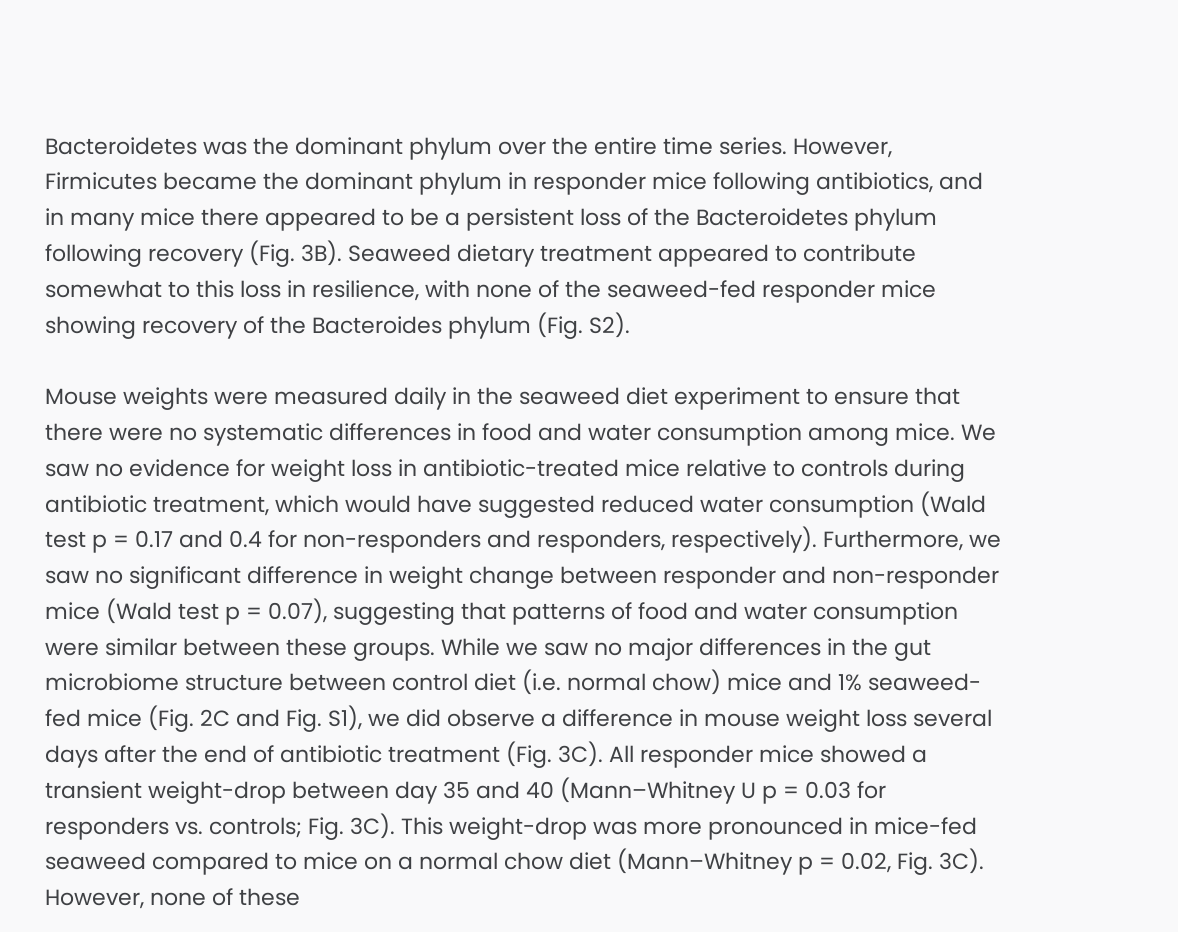Bacteroidetes was the dominant phylum over the entire time series. However, Firmicutes became the dominant phylum in responder mice following antibiotics, and in many mice there appeared to be a persistent loss of the Bacteroidetes phylum following recovery (Fig. 3B). Seaweed dietary treatment appeared to contribute somewhat to this loss in resilience, with none of the seaweed-fed responder mice showing recovery of the Bacteroides phylum (Fig. S2).

Mouse weights were measured daily in the seaweed diet experiment to ensure that there were no systematic differences in food and water consumption among mice. We saw no evidence for weight loss in antibiotic-treated mice relative to controls during antibiotic treatment, which would have suggested reduced water consumption (Wald test p = 0.17 and 0.4 for non-responders and responders, respectively). Furthermore, we saw no significant difference in weight change between responder and non-responder mice (Wald test p = 0.07), suggesting that patterns of food and water consumption were similar between these groups. While we saw no major differences in the gut microbiome structure between control diet (i.e. normal chow) mice and 1% seaweed-fed mice (Fig. 2C and Fig. S1), we did observe a difference in mouse weight loss several days after the end of antibiotic treatment (Fig. 3C). All responder mice showed a transient weight-drop between day 35 and 40 (Mann–Whitney U p = 0.03 for responders vs. controls; Fig. 3C). This weight-drop was more pronounced in mice-fed seaweed compared to mice on a normal chow diet (Mann–Whitney p = 0.02, Fig. 3C). However, none of these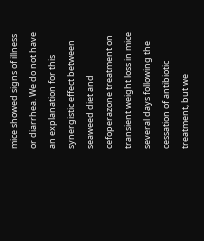mice showed signs of illness or diarrhea. We do not have an explanation for this synergistic effect between seaweed diet and cefoperazone treatment on transient weight loss in mice several days following the cessation of antibiotic treatment, but we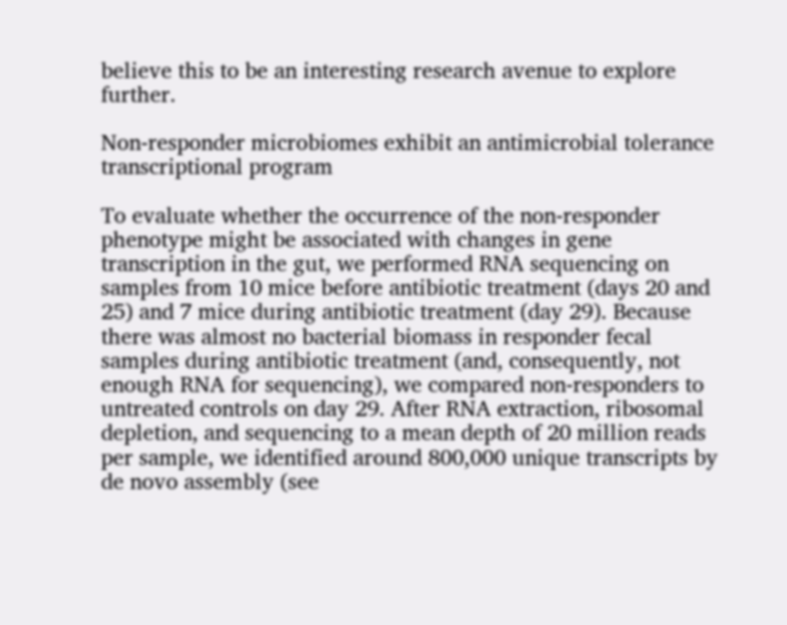believe this to be an interesting research avenue to explore further.

Non-responder microbiomes exhibit an antimicrobial tolerance transcriptional program

To evaluate whether the occurrence of the non-responder phenotype might be associated with changes in gene transcription in the gut, we performed RNA sequencing on samples from 10 mice before antibiotic treatment (days 20 and 25) and 7 mice during antibiotic treatment (day 29). Because there was almost no bacterial biomass in responder fecal samples during antibiotic treatment (and, consequently, not enough RNA for sequencing), we compared non-responders to untreated controls on day 29. After RNA extraction, ribosomal depletion, and sequencing to a mean depth of 20 million reads per sample, we identified around 800,000 unique transcripts by de novo assembly (see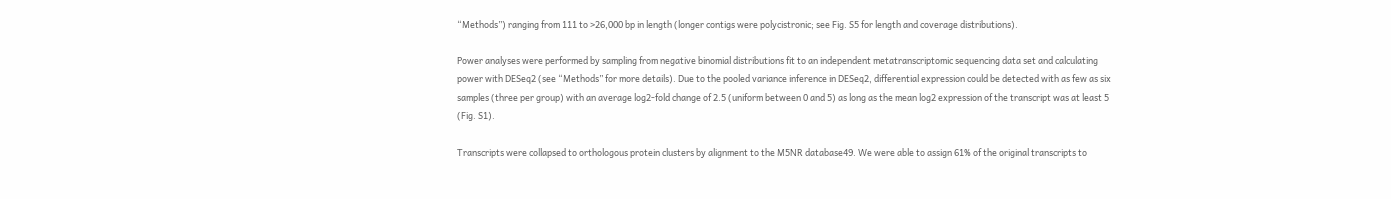“Methods”) ranging from 111 to >26,000 bp in length (longer contigs were polycistronic; see Fig. S5 for length and coverage distributions).

Power analyses were performed by sampling from negative binomial distributions fit to an independent metatranscriptomic sequencing data set and calculating power with DESeq2 (see “Methods” for more details). Due to the pooled variance inference in DESeq2, differential expression could be detected with as few as six samples (three per group) with an average log2-fold change of 2.5 (uniform between 0 and 5) as long as the mean log2 expression of the transcript was at least 5 (Fig. S1).

Transcripts were collapsed to orthologous protein clusters by alignment to the M5NR database49. We were able to assign 61% of the original transcripts to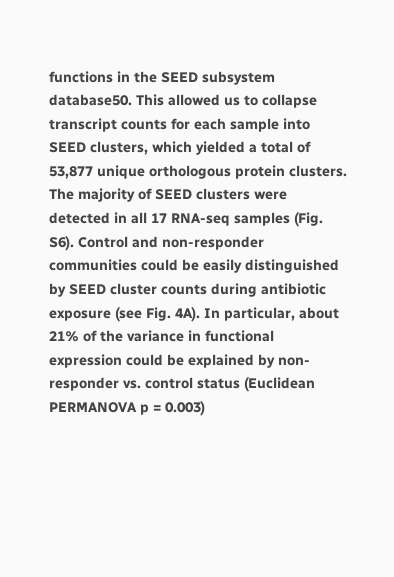functions in the SEED subsystem database50. This allowed us to collapse transcript counts for each sample into SEED clusters, which yielded a total of 53,877 unique orthologous protein clusters. The majority of SEED clusters were detected in all 17 RNA-seq samples (Fig. S6). Control and non-responder communities could be easily distinguished by SEED cluster counts during antibiotic exposure (see Fig. 4A). In particular, about 21% of the variance in functional expression could be explained by non-responder vs. control status (Euclidean PERMANOVA p = 0.003)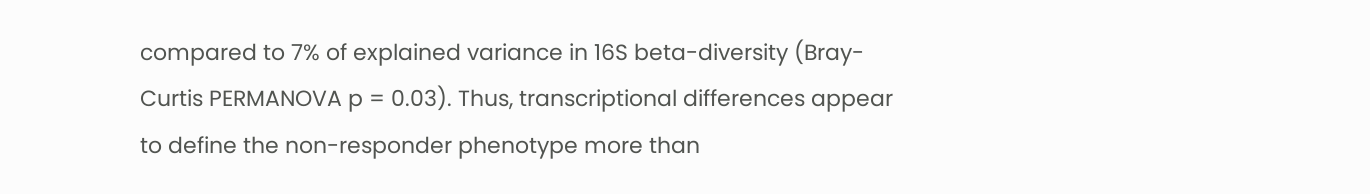compared to 7% of explained variance in 16S beta-diversity (Bray-Curtis PERMANOVA p = 0.03). Thus, transcriptional differences appear to define the non-responder phenotype more than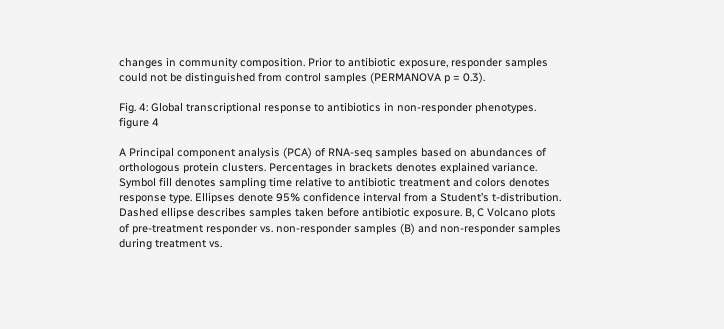changes in community composition. Prior to antibiotic exposure, responder samples could not be distinguished from control samples (PERMANOVA p = 0.3).

Fig. 4: Global transcriptional response to antibiotics in non-responder phenotypes.
figure 4

A Principal component analysis (PCA) of RNA-seq samples based on abundances of orthologous protein clusters. Percentages in brackets denotes explained variance. Symbol fill denotes sampling time relative to antibiotic treatment and colors denotes response type. Ellipses denote 95% confidence interval from a Student’s t-distribution. Dashed ellipse describes samples taken before antibiotic exposure. B, C Volcano plots of pre-treatment responder vs. non-responder samples (B) and non-responder samples during treatment vs.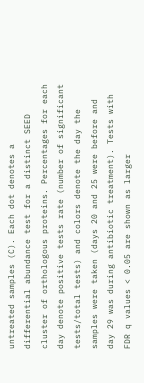untreated samples (C). Each dot denotes a differential abundance test for a distinct SEED cluster of orthologous proteins. Percentages for each day denote positive tests rate (number of significant tests/total tests) and colors denote the day the samples were taken (days 20 and 25 were before and day 29 was during antibiotic treatment). Tests with FDR q values < 0.05 are shown as larger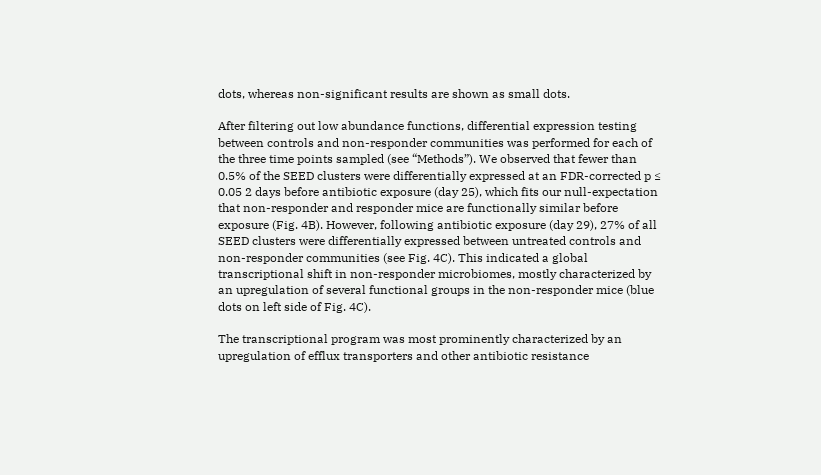dots, whereas non-significant results are shown as small dots.

After filtering out low abundance functions, differential expression testing between controls and non-responder communities was performed for each of the three time points sampled (see “Methods”). We observed that fewer than 0.5% of the SEED clusters were differentially expressed at an FDR-corrected p ≤ 0.05 2 days before antibiotic exposure (day 25), which fits our null-expectation that non-responder and responder mice are functionally similar before exposure (Fig. 4B). However, following antibiotic exposure (day 29), 27% of all SEED clusters were differentially expressed between untreated controls and non-responder communities (see Fig. 4C). This indicated a global transcriptional shift in non-responder microbiomes, mostly characterized by an upregulation of several functional groups in the non-responder mice (blue dots on left side of Fig. 4C).

The transcriptional program was most prominently characterized by an upregulation of efflux transporters and other antibiotic resistance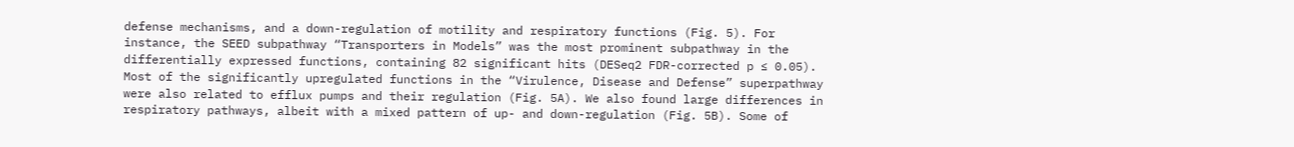defense mechanisms, and a down-regulation of motility and respiratory functions (Fig. 5). For instance, the SEED subpathway “Transporters in Models” was the most prominent subpathway in the differentially expressed functions, containing 82 significant hits (DESeq2 FDR-corrected p ≤ 0.05). Most of the significantly upregulated functions in the “Virulence, Disease and Defense” superpathway were also related to efflux pumps and their regulation (Fig. 5A). We also found large differences in respiratory pathways, albeit with a mixed pattern of up- and down-regulation (Fig. 5B). Some of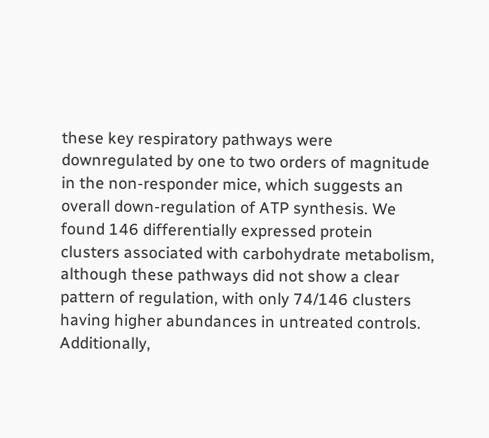these key respiratory pathways were downregulated by one to two orders of magnitude in the non-responder mice, which suggests an overall down-regulation of ATP synthesis. We found 146 differentially expressed protein clusters associated with carbohydrate metabolism, although these pathways did not show a clear pattern of regulation, with only 74/146 clusters having higher abundances in untreated controls. Additionally,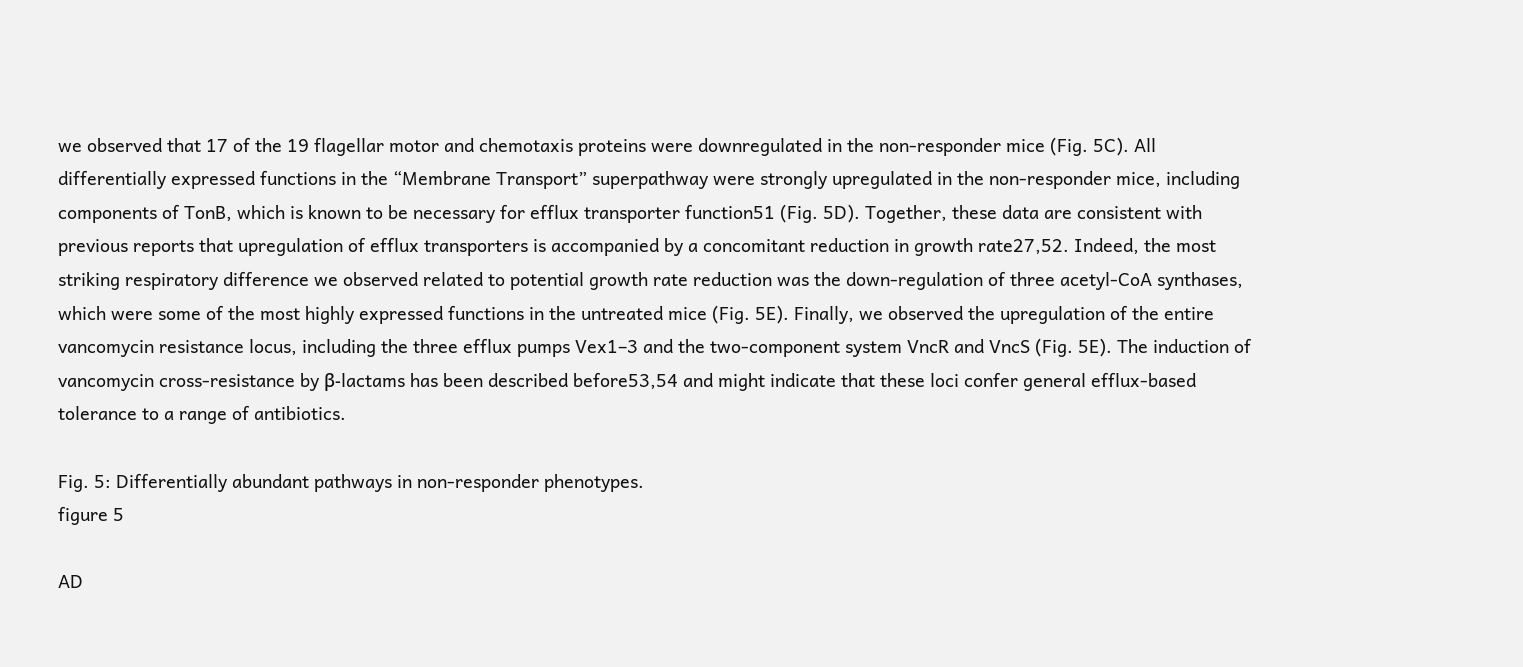we observed that 17 of the 19 flagellar motor and chemotaxis proteins were downregulated in the non-responder mice (Fig. 5C). All differentially expressed functions in the “Membrane Transport” superpathway were strongly upregulated in the non-responder mice, including components of TonB, which is known to be necessary for efflux transporter function51 (Fig. 5D). Together, these data are consistent with previous reports that upregulation of efflux transporters is accompanied by a concomitant reduction in growth rate27,52. Indeed, the most striking respiratory difference we observed related to potential growth rate reduction was the down-regulation of three acetyl-CoA synthases, which were some of the most highly expressed functions in the untreated mice (Fig. 5E). Finally, we observed the upregulation of the entire vancomycin resistance locus, including the three efflux pumps Vex1–3 and the two-component system VncR and VncS (Fig. 5E). The induction of vancomycin cross-resistance by β-lactams has been described before53,54 and might indicate that these loci confer general efflux-based tolerance to a range of antibiotics.

Fig. 5: Differentially abundant pathways in non-responder phenotypes.
figure 5

AD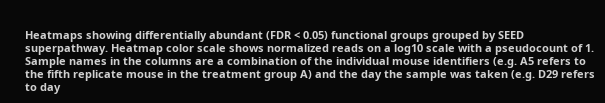Heatmaps showing differentially abundant (FDR < 0.05) functional groups grouped by SEED superpathway. Heatmap color scale shows normalized reads on a log10 scale with a pseudocount of 1. Sample names in the columns are a combination of the individual mouse identifiers (e.g. A5 refers to the fifth replicate mouse in the treatment group A) and the day the sample was taken (e.g. D29 refers to day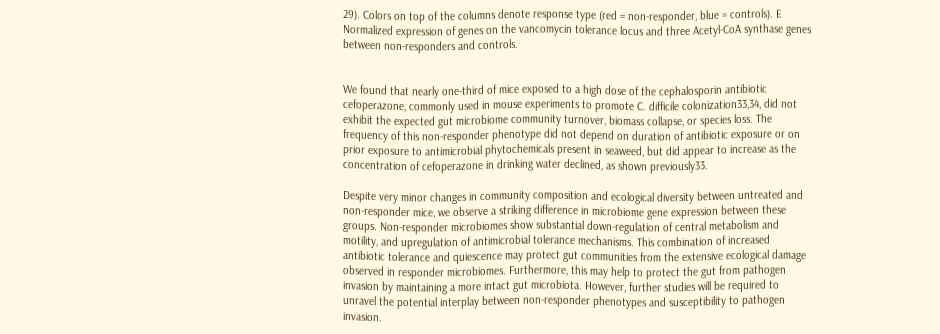29). Colors on top of the columns denote response type (red = non-responder, blue = controls). E Normalized expression of genes on the vancomycin tolerance locus and three Acetyl-CoA synthase genes between non-responders and controls.


We found that nearly one-third of mice exposed to a high dose of the cephalosporin antibiotic cefoperazone, commonly used in mouse experiments to promote C. difficile colonization33,34, did not exhibit the expected gut microbiome community turnover, biomass collapse, or species loss. The frequency of this non-responder phenotype did not depend on duration of antibiotic exposure or on prior exposure to antimicrobial phytochemicals present in seaweed, but did appear to increase as the concentration of cefoperazone in drinking water declined, as shown previously33.

Despite very minor changes in community composition and ecological diversity between untreated and non-responder mice, we observe a striking difference in microbiome gene expression between these groups. Non-responder microbiomes show substantial down-regulation of central metabolism and motility, and upregulation of antimicrobial tolerance mechanisms. This combination of increased antibiotic tolerance and quiescence may protect gut communities from the extensive ecological damage observed in responder microbiomes. Furthermore, this may help to protect the gut from pathogen invasion by maintaining a more intact gut microbiota. However, further studies will be required to unravel the potential interplay between non-responder phenotypes and susceptibility to pathogen invasion.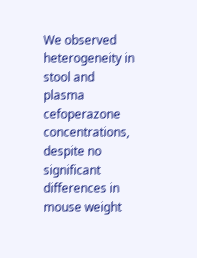We observed heterogeneity in stool and plasma cefoperazone concentrations, despite no significant differences in mouse weight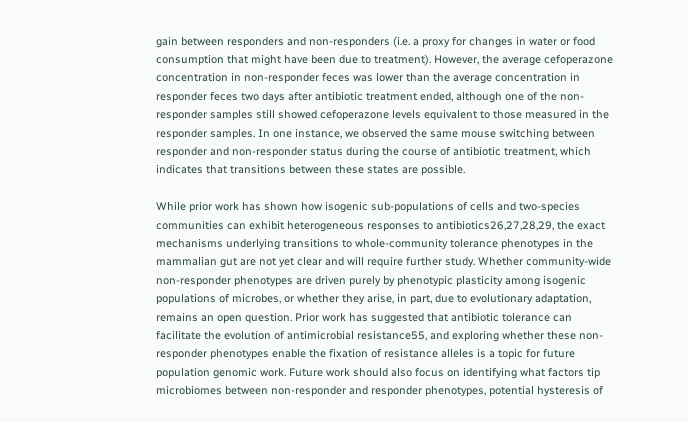gain between responders and non-responders (i.e. a proxy for changes in water or food consumption that might have been due to treatment). However, the average cefoperazone concentration in non-responder feces was lower than the average concentration in responder feces two days after antibiotic treatment ended, although one of the non-responder samples still showed cefoperazone levels equivalent to those measured in the responder samples. In one instance, we observed the same mouse switching between responder and non-responder status during the course of antibiotic treatment, which indicates that transitions between these states are possible.

While prior work has shown how isogenic sub-populations of cells and two-species communities can exhibit heterogeneous responses to antibiotics26,27,28,29, the exact mechanisms underlying transitions to whole-community tolerance phenotypes in the mammalian gut are not yet clear and will require further study. Whether community-wide non-responder phenotypes are driven purely by phenotypic plasticity among isogenic populations of microbes, or whether they arise, in part, due to evolutionary adaptation, remains an open question. Prior work has suggested that antibiotic tolerance can facilitate the evolution of antimicrobial resistance55, and exploring whether these non-responder phenotypes enable the fixation of resistance alleles is a topic for future population genomic work. Future work should also focus on identifying what factors tip microbiomes between non-responder and responder phenotypes, potential hysteresis of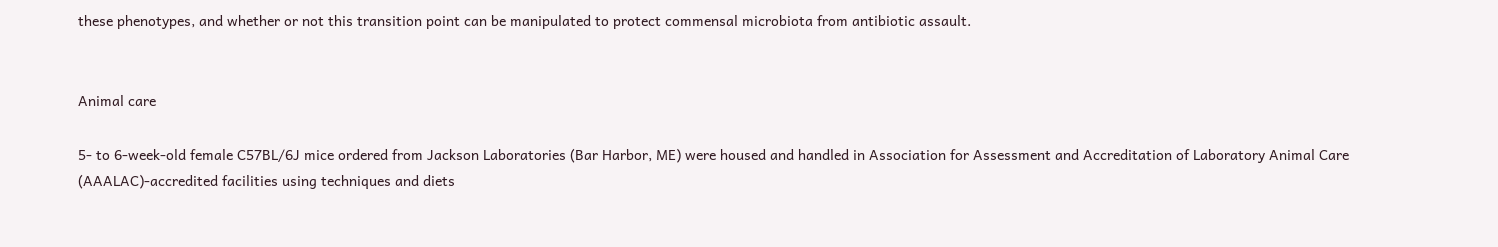these phenotypes, and whether or not this transition point can be manipulated to protect commensal microbiota from antibiotic assault.


Animal care

5- to 6-week-old female C57BL/6J mice ordered from Jackson Laboratories (Bar Harbor, ME) were housed and handled in Association for Assessment and Accreditation of Laboratory Animal Care (AAALAC)-accredited facilities using techniques and diets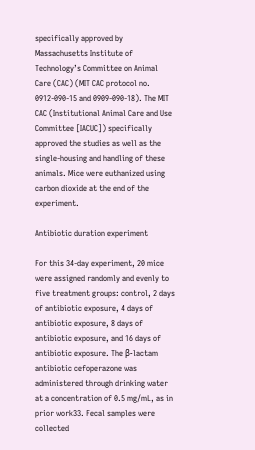specifically approved by Massachusetts Institute of Technology’s Committee on Animal Care (CAC) (MIT CAC protocol no. 0912-090-15 and 0909-090-18). The MIT CAC (Institutional Animal Care and Use Committee [IACUC]) specifically approved the studies as well as the single-housing and handling of these animals. Mice were euthanized using carbon dioxide at the end of the experiment.

Antibiotic duration experiment

For this 34-day experiment, 20 mice were assigned randomly and evenly to five treatment groups: control, 2 days of antibiotic exposure, 4 days of antibiotic exposure, 8 days of antibiotic exposure, and 16 days of antibiotic exposure. The β-lactam antibiotic cefoperazone was administered through drinking water at a concentration of 0.5 mg/mL, as in prior work33. Fecal samples were collected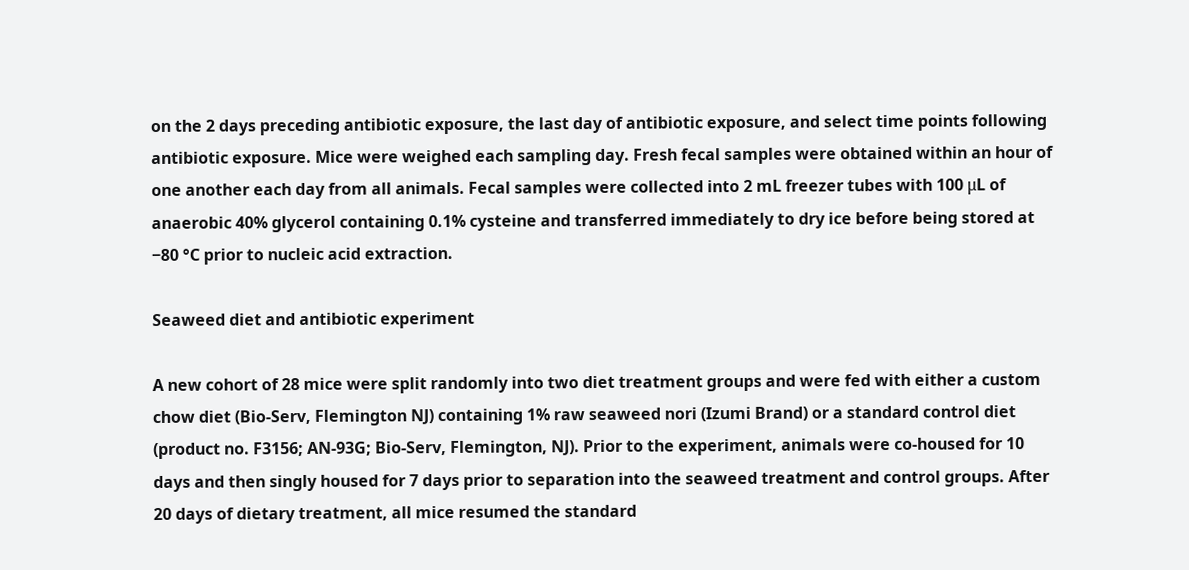on the 2 days preceding antibiotic exposure, the last day of antibiotic exposure, and select time points following antibiotic exposure. Mice were weighed each sampling day. Fresh fecal samples were obtained within an hour of one another each day from all animals. Fecal samples were collected into 2 mL freezer tubes with 100 μL of anaerobic 40% glycerol containing 0.1% cysteine and transferred immediately to dry ice before being stored at −80 °C prior to nucleic acid extraction.

Seaweed diet and antibiotic experiment

A new cohort of 28 mice were split randomly into two diet treatment groups and were fed with either a custom chow diet (Bio-Serv, Flemington NJ) containing 1% raw seaweed nori (Izumi Brand) or a standard control diet (product no. F3156; AN-93G; Bio-Serv, Flemington, NJ). Prior to the experiment, animals were co-housed for 10 days and then singly housed for 7 days prior to separation into the seaweed treatment and control groups. After 20 days of dietary treatment, all mice resumed the standard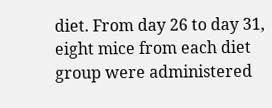diet. From day 26 to day 31, eight mice from each diet group were administered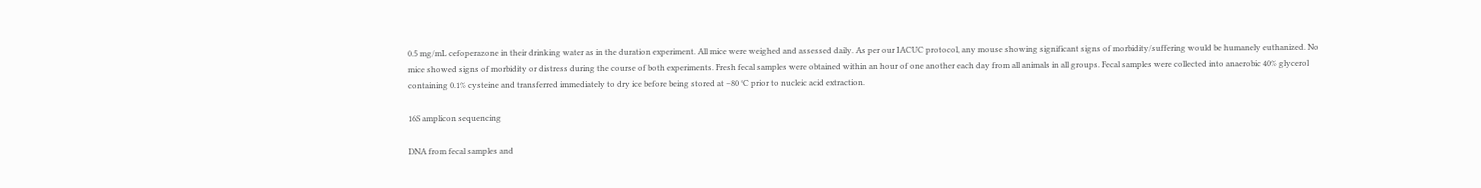0.5 mg/mL cefoperazone in their drinking water as in the duration experiment. All mice were weighed and assessed daily. As per our IACUC protocol, any mouse showing significant signs of morbidity/suffering would be humanely euthanized. No mice showed signs of morbidity or distress during the course of both experiments. Fresh fecal samples were obtained within an hour of one another each day from all animals in all groups. Fecal samples were collected into anaerobic 40% glycerol containing 0.1% cysteine and transferred immediately to dry ice before being stored at −80 °C prior to nucleic acid extraction.

16S amplicon sequencing

DNA from fecal samples and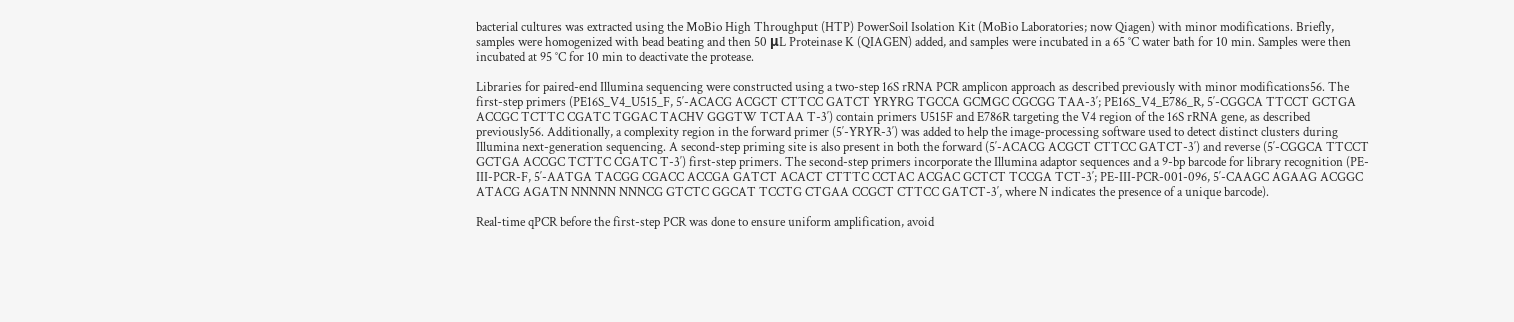bacterial cultures was extracted using the MoBio High Throughput (HTP) PowerSoil Isolation Kit (MoBio Laboratories; now Qiagen) with minor modifications. Briefly, samples were homogenized with bead beating and then 50 μL Proteinase K (QIAGEN) added, and samples were incubated in a 65 °C water bath for 10 min. Samples were then incubated at 95 °C for 10 min to deactivate the protease.

Libraries for paired-end Illumina sequencing were constructed using a two-step 16S rRNA PCR amplicon approach as described previously with minor modifications56. The first-step primers (PE16S_V4_U515_F, 5′-ACACG ACGCT CTTCC GATCT YRYRG TGCCA GCMGC CGCGG TAA-3′; PE16S_V4_E786_R, 5′-CGGCA TTCCT GCTGA ACCGC TCTTC CGATC TGGAC TACHV GGGTW TCTAA T-3′) contain primers U515F and E786R targeting the V4 region of the 16S rRNA gene, as described previously56. Additionally, a complexity region in the forward primer (5′-YRYR-3′) was added to help the image-processing software used to detect distinct clusters during Illumina next-generation sequencing. A second-step priming site is also present in both the forward (5′-ACACG ACGCT CTTCC GATCT-3′) and reverse (5′-CGGCA TTCCT GCTGA ACCGC TCTTC CGATC T-3′) first-step primers. The second-step primers incorporate the Illumina adaptor sequences and a 9-bp barcode for library recognition (PE-III-PCR-F, 5′-AATGA TACGG CGACC ACCGA GATCT ACACT CTTTC CCTAC ACGAC GCTCT TCCGA TCT-3′; PE-III-PCR-001-096, 5′-CAAGC AGAAG ACGGC ATACG AGATN NNNNN NNNCG GTCTC GGCAT TCCTG CTGAA CCGCT CTTCC GATCT-3′, where N indicates the presence of a unique barcode).

Real-time qPCR before the first-step PCR was done to ensure uniform amplification, avoid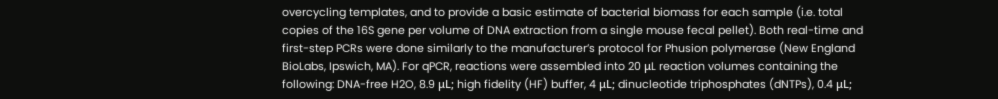overcycling templates, and to provide a basic estimate of bacterial biomass for each sample (i.e. total copies of the 16S gene per volume of DNA extraction from a single mouse fecal pellet). Both real-time and first-step PCRs were done similarly to the manufacturer’s protocol for Phusion polymerase (New England BioLabs, Ipswich, MA). For qPCR, reactions were assembled into 20 μL reaction volumes containing the following: DNA-free H2O, 8.9 μL; high fidelity (HF) buffer, 4 μL; dinucleotide triphosphates (dNTPs), 0.4 μL;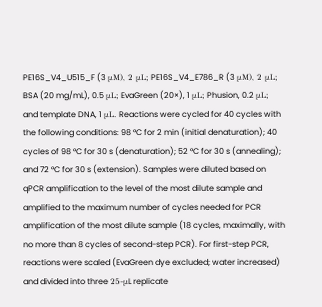PE16S_V4_U515_F (3 μM), 2 μL; PE16S_V4_E786_R (3 μM), 2 μL; BSA (20 mg/mL), 0.5 μL; EvaGreen (20×), 1 μL; Phusion, 0.2 μL; and template DNA, 1 μL. Reactions were cycled for 40 cycles with the following conditions: 98 °C for 2 min (initial denaturation); 40 cycles of 98 °C for 30 s (denaturation); 52 °C for 30 s (annealing); and 72 °C for 30 s (extension). Samples were diluted based on qPCR amplification to the level of the most dilute sample and amplified to the maximum number of cycles needed for PCR amplification of the most dilute sample (18 cycles, maximally, with no more than 8 cycles of second-step PCR). For first-step PCR, reactions were scaled (EvaGreen dye excluded; water increased) and divided into three 25-μL replicate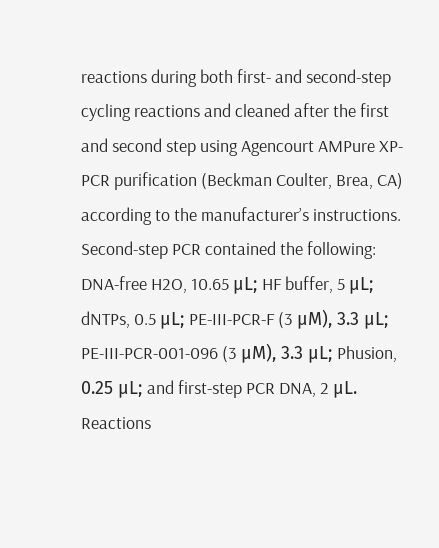reactions during both first- and second-step cycling reactions and cleaned after the first and second step using Agencourt AMPure XP-PCR purification (Beckman Coulter, Brea, CA) according to the manufacturer’s instructions. Second-step PCR contained the following: DNA-free H2O, 10.65 μL; HF buffer, 5 μL; dNTPs, 0.5 μL; PE-III-PCR-F (3 μM), 3.3 μL; PE-III-PCR-001-096 (3 μM), 3.3 μL; Phusion, 0.25 μL; and first-step PCR DNA, 2 μL. Reactions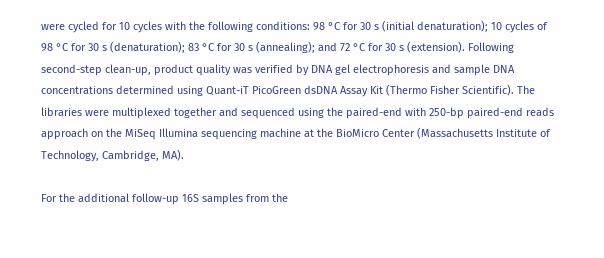were cycled for 10 cycles with the following conditions: 98 °C for 30 s (initial denaturation); 10 cycles of 98 °C for 30 s (denaturation); 83 °C for 30 s (annealing); and 72 °C for 30 s (extension). Following second-step clean-up, product quality was verified by DNA gel electrophoresis and sample DNA concentrations determined using Quant-iT PicoGreen dsDNA Assay Kit (Thermo Fisher Scientific). The libraries were multiplexed together and sequenced using the paired-end with 250-bp paired-end reads approach on the MiSeq Illumina sequencing machine at the BioMicro Center (Massachusetts Institute of Technology, Cambridge, MA).

For the additional follow-up 16S samples from the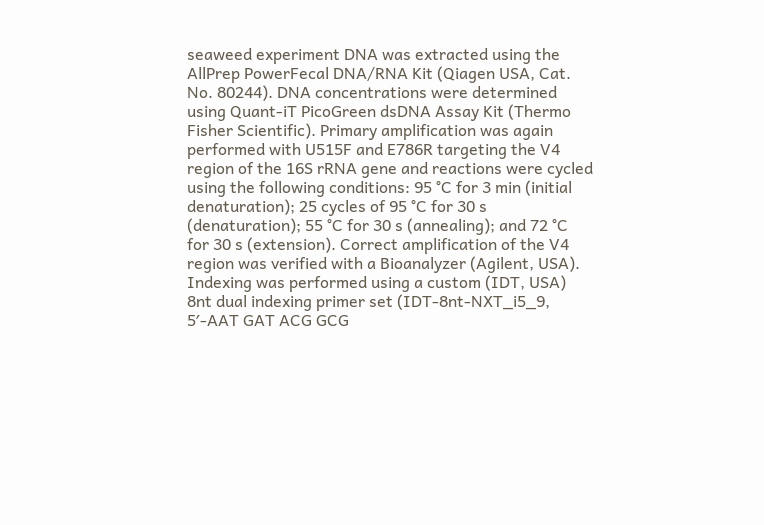seaweed experiment DNA was extracted using the AllPrep PowerFecal DNA/RNA Kit (Qiagen USA, Cat. No. 80244). DNA concentrations were determined using Quant-iT PicoGreen dsDNA Assay Kit (Thermo Fisher Scientific). Primary amplification was again performed with U515F and E786R targeting the V4 region of the 16S rRNA gene and reactions were cycled using the following conditions: 95 °C for 3 min (initial denaturation); 25 cycles of 95 °C for 30 s (denaturation); 55 °C for 30 s (annealing); and 72 °C for 30 s (extension). Correct amplification of the V4 region was verified with a Bioanalyzer (Agilent, USA). Indexing was performed using a custom (IDT, USA) 8nt dual indexing primer set (IDT-8nt-NXT_i5_9, 5′-AAT GAT ACG GCG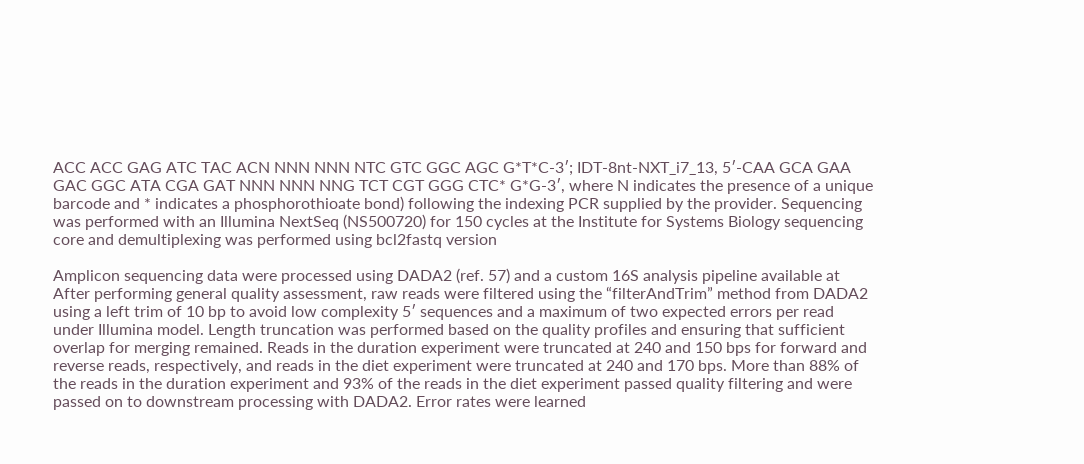ACC ACC GAG ATC TAC ACN NNN NNN NTC GTC GGC AGC G*T*C-3′; IDT-8nt-NXT_i7_13, 5′-CAA GCA GAA GAC GGC ATA CGA GAT NNN NNN NNG TCT CGT GGG CTC* G*G-3′, where N indicates the presence of a unique barcode and * indicates a phosphorothioate bond) following the indexing PCR supplied by the provider. Sequencing was performed with an Illumina NextSeq (NS500720) for 150 cycles at the Institute for Systems Biology sequencing core and demultiplexing was performed using bcl2fastq version

Amplicon sequencing data were processed using DADA2 (ref. 57) and a custom 16S analysis pipeline available at After performing general quality assessment, raw reads were filtered using the “filterAndTrim” method from DADA2 using a left trim of 10 bp to avoid low complexity 5′ sequences and a maximum of two expected errors per read under Illumina model. Length truncation was performed based on the quality profiles and ensuring that sufficient overlap for merging remained. Reads in the duration experiment were truncated at 240 and 150 bps for forward and reverse reads, respectively, and reads in the diet experiment were truncated at 240 and 170 bps. More than 88% of the reads in the duration experiment and 93% of the reads in the diet experiment passed quality filtering and were passed on to downstream processing with DADA2. Error rates were learned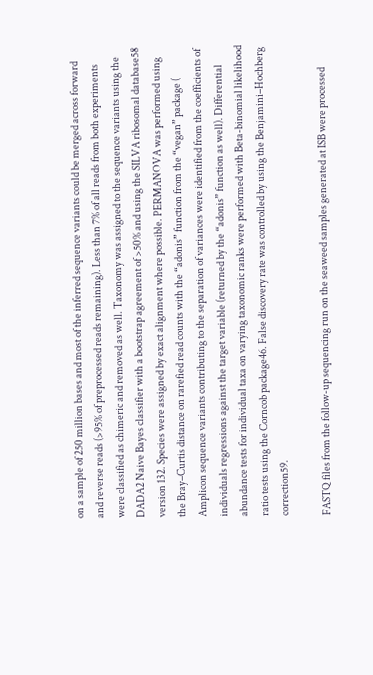on a sample of 250 million bases and most of the inferred sequence variants could be merged across forward and reverse reads (>95% of preprocessed reads remaining). Less than 7% of all reads from both experiments were classified as chimeric and removed as well. Taxonomy was assigned to the sequence variants using the DADA2 Naive Bayes classifier with a bootstrap agreement of >50% and using the SILVA ribosomal database58 version 132. Species were assigned by exact alignment where possible. PERMANOVA was performed using the Bray–Curtis distance on rarefied read counts with the “adonis” function from the “vegan” package ( Amplicon sequence variants contributing to the separation of variances were identified from the coefficients of individuals regressions against the target variable (returned by the “adonis” function as well). Differential abundance tests for individual taxa on varying taxonomic ranks were performed with Beta-binomial likelihood ratio tests using the Corncob package46. False discovery rate was controlled by using the Benjamini–Hochberg correction59.

FASTQ files from the follow-up sequencing run on the seaweed samples generated at ISB were processed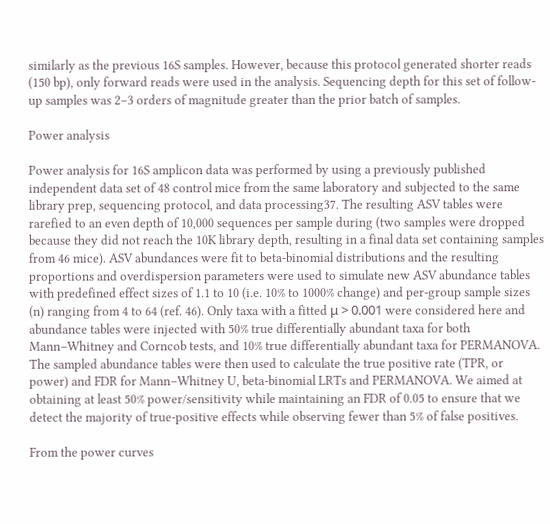similarly as the previous 16S samples. However, because this protocol generated shorter reads (150 bp), only forward reads were used in the analysis. Sequencing depth for this set of follow-up samples was 2–3 orders of magnitude greater than the prior batch of samples.

Power analysis

Power analysis for 16S amplicon data was performed by using a previously published independent data set of 48 control mice from the same laboratory and subjected to the same library prep, sequencing protocol, and data processing37. The resulting ASV tables were rarefied to an even depth of 10,000 sequences per sample during (two samples were dropped because they did not reach the 10K library depth, resulting in a final data set containing samples from 46 mice). ASV abundances were fit to beta-binomial distributions and the resulting proportions and overdispersion parameters were used to simulate new ASV abundance tables with predefined effect sizes of 1.1 to 10 (i.e. 10% to 1000% change) and per-group sample sizes (n) ranging from 4 to 64 (ref. 46). Only taxa with a fitted μ > 0.001 were considered here and abundance tables were injected with 50% true differentially abundant taxa for both Mann–Whitney and Corncob tests, and 10% true differentially abundant taxa for PERMANOVA. The sampled abundance tables were then used to calculate the true positive rate (TPR, or power) and FDR for Mann–Whitney U, beta-binomial LRTs and PERMANOVA. We aimed at obtaining at least 50% power/sensitivity while maintaining an FDR of 0.05 to ensure that we detect the majority of true-positive effects while observing fewer than 5% of false positives.

From the power curves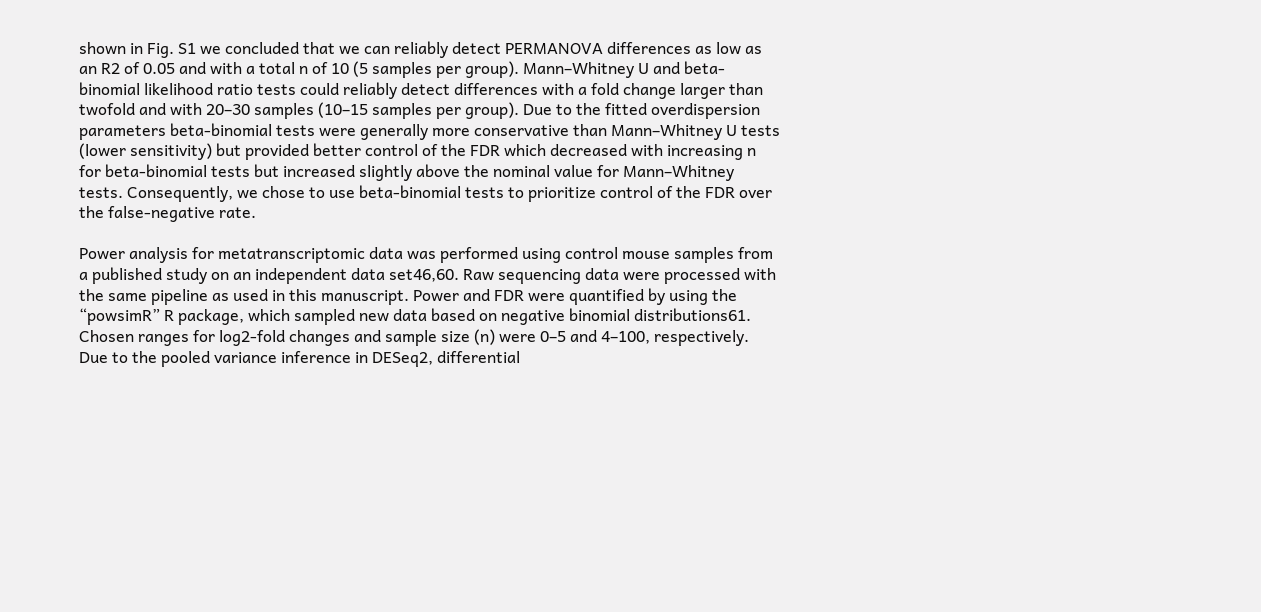shown in Fig. S1 we concluded that we can reliably detect PERMANOVA differences as low as an R2 of 0.05 and with a total n of 10 (5 samples per group). Mann–Whitney U and beta-binomial likelihood ratio tests could reliably detect differences with a fold change larger than twofold and with 20–30 samples (10–15 samples per group). Due to the fitted overdispersion parameters beta-binomial tests were generally more conservative than Mann–Whitney U tests (lower sensitivity) but provided better control of the FDR which decreased with increasing n for beta-binomial tests but increased slightly above the nominal value for Mann–Whitney tests. Consequently, we chose to use beta-binomial tests to prioritize control of the FDR over the false-negative rate.

Power analysis for metatranscriptomic data was performed using control mouse samples from a published study on an independent data set46,60. Raw sequencing data were processed with the same pipeline as used in this manuscript. Power and FDR were quantified by using the “powsimR” R package, which sampled new data based on negative binomial distributions61. Chosen ranges for log2-fold changes and sample size (n) were 0–5 and 4–100, respectively. Due to the pooled variance inference in DESeq2, differential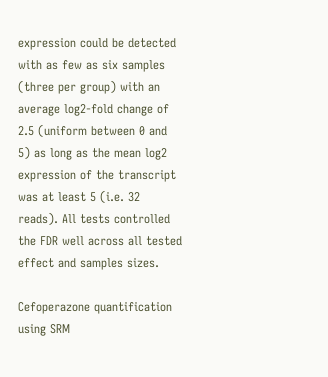expression could be detected with as few as six samples (three per group) with an average log2-fold change of 2.5 (uniform between 0 and 5) as long as the mean log2 expression of the transcript was at least 5 (i.e. 32 reads). All tests controlled the FDR well across all tested effect and samples sizes.

Cefoperazone quantification using SRM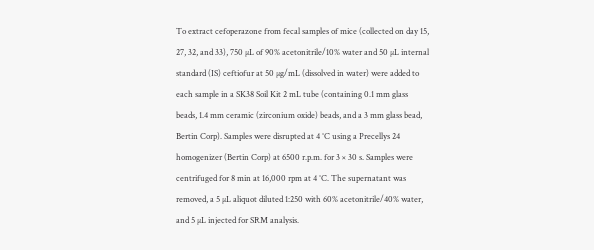To extract cefoperazone from fecal samples of mice (collected on day 15, 27, 32, and 33), 750 µL of 90% acetonitrile/10% water and 50 µL internal standard (IS) ceftiofur at 50 µg/mL (dissolved in water) were added to each sample in a SK38 Soil Kit 2 mL tube (containing 0.1 mm glass beads, 1.4 mm ceramic (zirconium oxide) beads, and a 3 mm glass bead, Bertin Corp). Samples were disrupted at 4 °C using a Precellys 24 homogenizer (Bertin Corp) at 6500 r.p.m. for 3 × 30 s. Samples were centrifuged for 8 min at 16,000 rpm at 4 °C. The supernatant was removed, a 5 µL aliquot diluted 1:250 with 60% acetonitrile/40% water, and 5 µL injected for SRM analysis.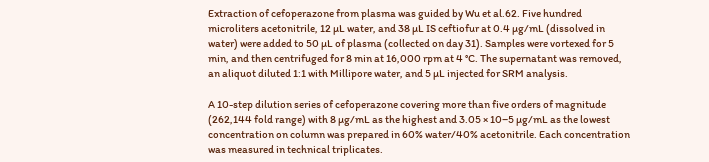Extraction of cefoperazone from plasma was guided by Wu et al.62. Five hundred microliters acetonitrile, 12 µL water, and 38 µL IS ceftiofur at 0.4 µg/mL (dissolved in water) were added to 50 µL of plasma (collected on day 31). Samples were vortexed for 5 min, and then centrifuged for 8 min at 16,000 rpm at 4 °C. The supernatant was removed, an aliquot diluted 1:1 with Millipore water, and 5 µL injected for SRM analysis.

A 10-step dilution series of cefoperazone covering more than five orders of magnitude (262,144 fold range) with 8 µg/mL as the highest and 3.05 × 10−5 µg/mL as the lowest concentration on column was prepared in 60% water/40% acetonitrile. Each concentration was measured in technical triplicates.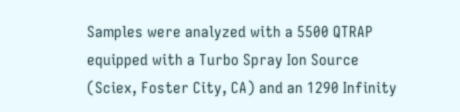Samples were analyzed with a 5500 QTRAP equipped with a Turbo Spray Ion Source (Sciex, Foster City, CA) and an 1290 Infinity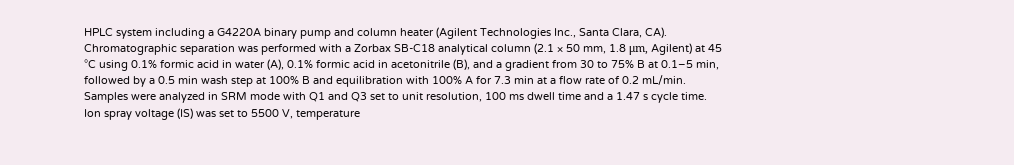HPLC system including a G4220A binary pump and column heater (Agilent Technologies Inc., Santa Clara, CA). Chromatographic separation was performed with a Zorbax SB-C18 analytical column (2.1 × 50 mm, 1.8 μm, Agilent) at 45 °C using 0.1% formic acid in water (A), 0.1% formic acid in acetonitrile (B), and a gradient from 30 to 75% B at 0.1–5 min, followed by a 0.5 min wash step at 100% B and equilibration with 100% A for 7.3 min at a flow rate of 0.2 mL/min. Samples were analyzed in SRM mode with Q1 and Q3 set to unit resolution, 100 ms dwell time and a 1.47 s cycle time. Ion spray voltage (IS) was set to 5500 V, temperature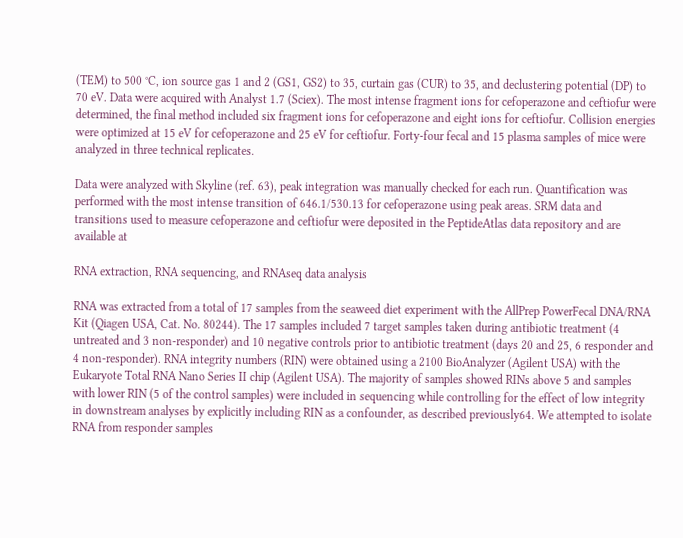(TEM) to 500 °C, ion source gas 1 and 2 (GS1, GS2) to 35, curtain gas (CUR) to 35, and declustering potential (DP) to 70 eV. Data were acquired with Analyst 1.7 (Sciex). The most intense fragment ions for cefoperazone and ceftiofur were determined, the final method included six fragment ions for cefoperazone and eight ions for ceftiofur. Collision energies were optimized at 15 eV for cefoperazone and 25 eV for ceftiofur. Forty-four fecal and 15 plasma samples of mice were analyzed in three technical replicates.

Data were analyzed with Skyline (ref. 63), peak integration was manually checked for each run. Quantification was performed with the most intense transition of 646.1/530.13 for cefoperazone using peak areas. SRM data and transitions used to measure cefoperazone and ceftiofur were deposited in the PeptideAtlas data repository and are available at

RNA extraction, RNA sequencing, and RNAseq data analysis

RNA was extracted from a total of 17 samples from the seaweed diet experiment with the AllPrep PowerFecal DNA/RNA Kit (Qiagen USA, Cat. No. 80244). The 17 samples included 7 target samples taken during antibiotic treatment (4 untreated and 3 non-responder) and 10 negative controls prior to antibiotic treatment (days 20 and 25, 6 responder and 4 non-responder). RNA integrity numbers (RIN) were obtained using a 2100 BioAnalyzer (Agilent USA) with the Eukaryote Total RNA Nano Series II chip (Agilent USA). The majority of samples showed RINs above 5 and samples with lower RIN (5 of the control samples) were included in sequencing while controlling for the effect of low integrity in downstream analyses by explicitly including RIN as a confounder, as described previously64. We attempted to isolate RNA from responder samples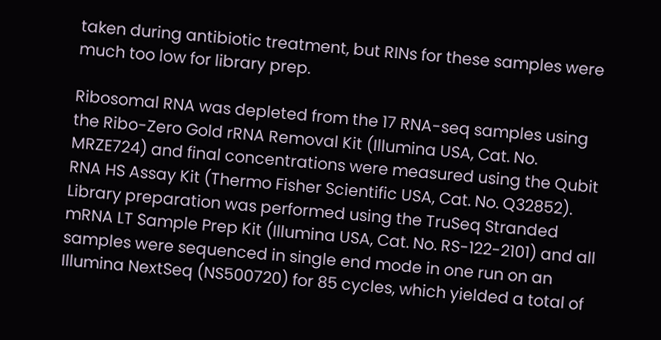taken during antibiotic treatment, but RINs for these samples were much too low for library prep.

Ribosomal RNA was depleted from the 17 RNA-seq samples using the Ribo-Zero Gold rRNA Removal Kit (Illumina USA, Cat. No. MRZE724) and final concentrations were measured using the Qubit RNA HS Assay Kit (Thermo Fisher Scientific USA, Cat. No. Q32852). Library preparation was performed using the TruSeq Stranded mRNA LT Sample Prep Kit (Illumina USA, Cat. No. RS-122-2101) and all samples were sequenced in single end mode in one run on an Illumina NextSeq (NS500720) for 85 cycles, which yielded a total of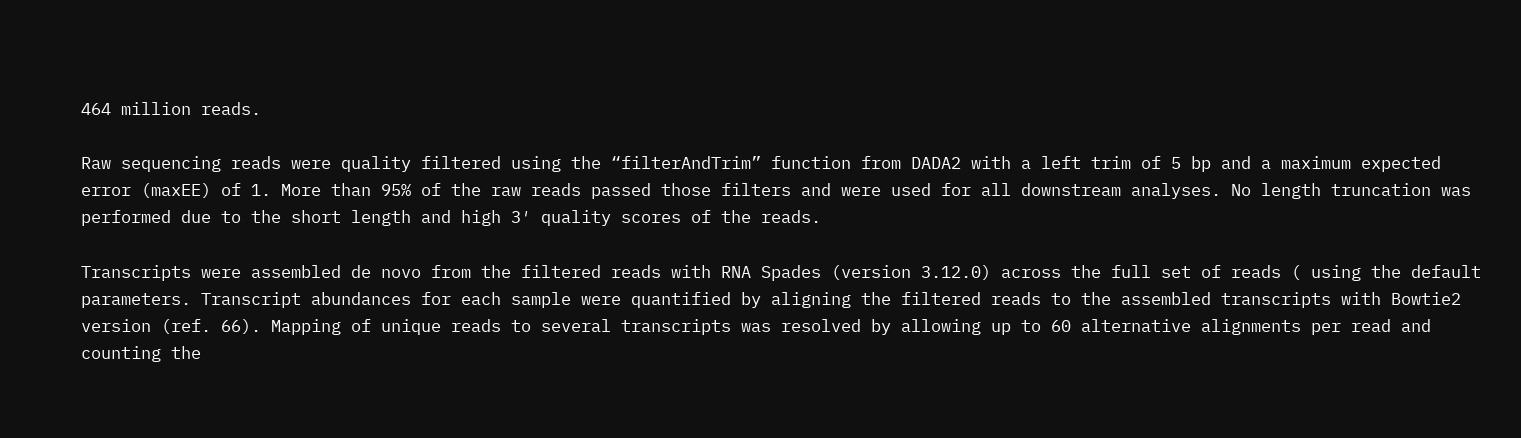464 million reads.

Raw sequencing reads were quality filtered using the “filterAndTrim” function from DADA2 with a left trim of 5 bp and a maximum expected error (maxEE) of 1. More than 95% of the raw reads passed those filters and were used for all downstream analyses. No length truncation was performed due to the short length and high 3′ quality scores of the reads.

Transcripts were assembled de novo from the filtered reads with RNA Spades (version 3.12.0) across the full set of reads ( using the default parameters. Transcript abundances for each sample were quantified by aligning the filtered reads to the assembled transcripts with Bowtie2 version (ref. 66). Mapping of unique reads to several transcripts was resolved by allowing up to 60 alternative alignments per read and counting the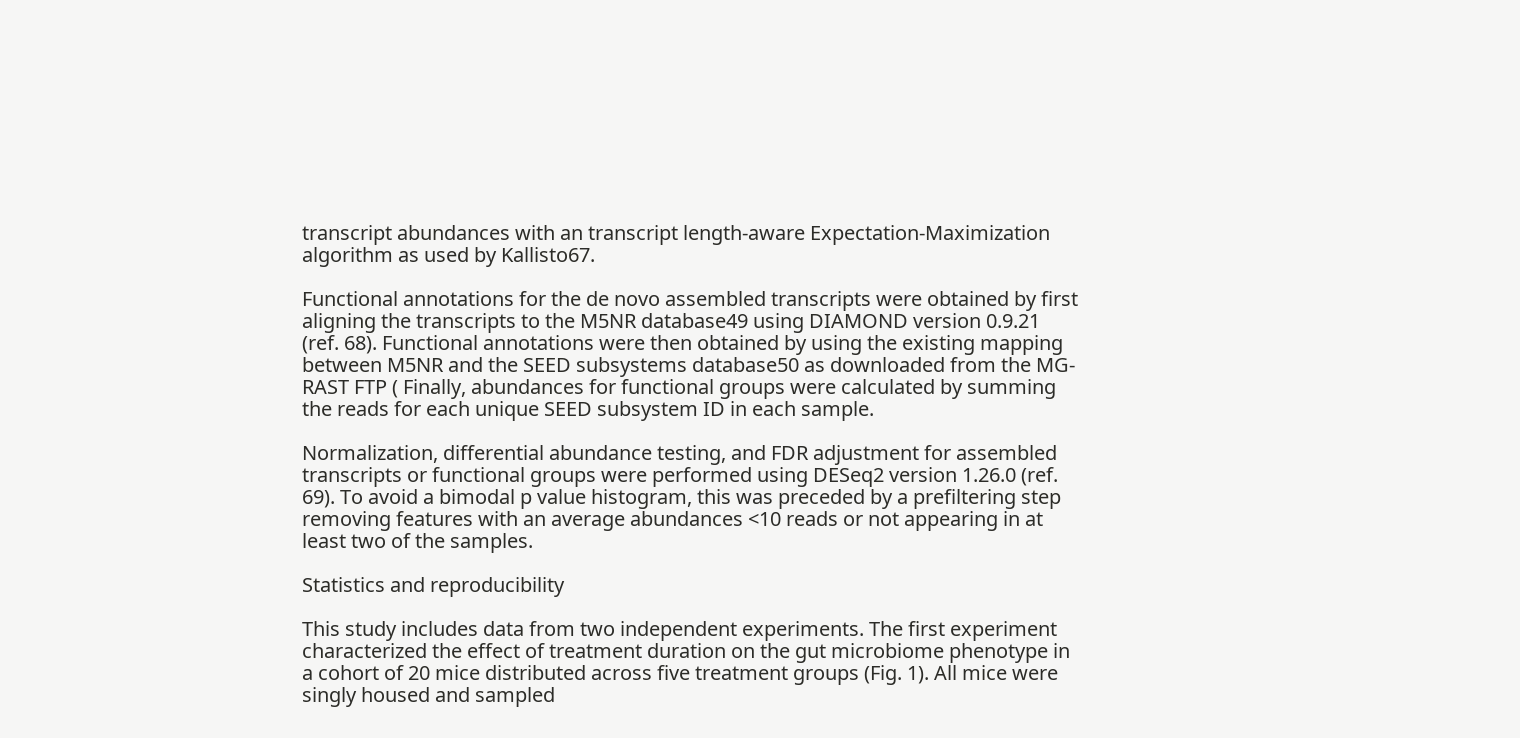transcript abundances with an transcript length-aware Expectation-Maximization algorithm as used by Kallisto67.

Functional annotations for the de novo assembled transcripts were obtained by first aligning the transcripts to the M5NR database49 using DIAMOND version 0.9.21 (ref. 68). Functional annotations were then obtained by using the existing mapping between M5NR and the SEED subsystems database50 as downloaded from the MG-RAST FTP ( Finally, abundances for functional groups were calculated by summing the reads for each unique SEED subsystem ID in each sample.

Normalization, differential abundance testing, and FDR adjustment for assembled transcripts or functional groups were performed using DESeq2 version 1.26.0 (ref. 69). To avoid a bimodal p value histogram, this was preceded by a prefiltering step removing features with an average abundances <10 reads or not appearing in at least two of the samples.

Statistics and reproducibility

This study includes data from two independent experiments. The first experiment characterized the effect of treatment duration on the gut microbiome phenotype in a cohort of 20 mice distributed across five treatment groups (Fig. 1). All mice were singly housed and sampled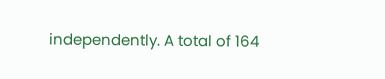independently. A total of 164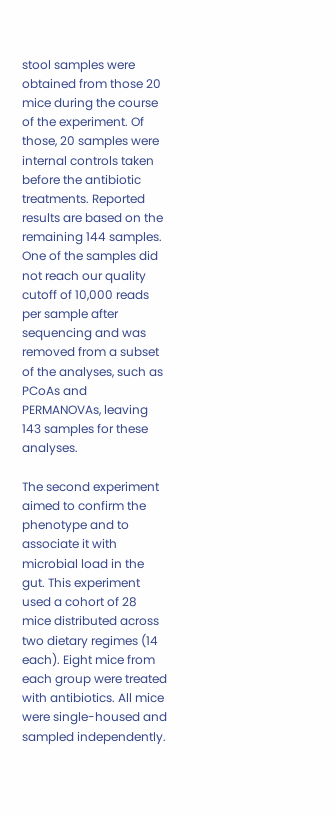stool samples were obtained from those 20 mice during the course of the experiment. Of those, 20 samples were internal controls taken before the antibiotic treatments. Reported results are based on the remaining 144 samples. One of the samples did not reach our quality cutoff of 10,000 reads per sample after sequencing and was removed from a subset of the analyses, such as PCoAs and PERMANOVAs, leaving 143 samples for these analyses.

The second experiment aimed to confirm the phenotype and to associate it with microbial load in the gut. This experiment used a cohort of 28 mice distributed across two dietary regimes (14 each). Eight mice from each group were treated with antibiotics. All mice were single-housed and sampled independently.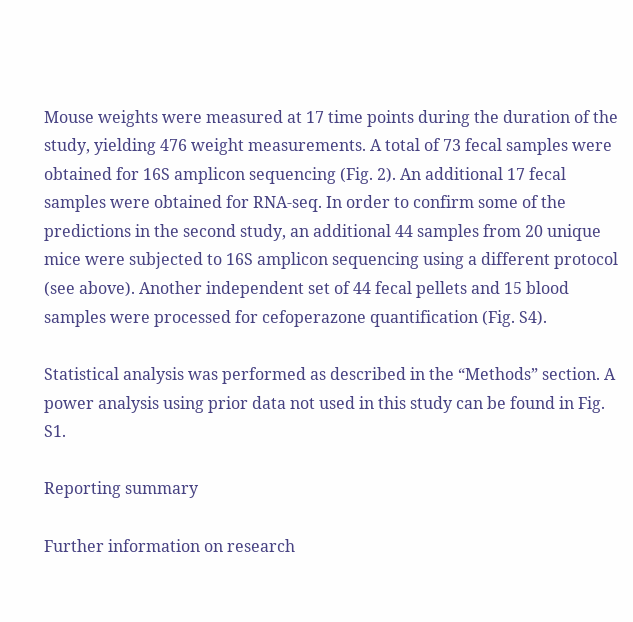Mouse weights were measured at 17 time points during the duration of the study, yielding 476 weight measurements. A total of 73 fecal samples were obtained for 16S amplicon sequencing (Fig. 2). An additional 17 fecal samples were obtained for RNA-seq. In order to confirm some of the predictions in the second study, an additional 44 samples from 20 unique mice were subjected to 16S amplicon sequencing using a different protocol (see above). Another independent set of 44 fecal pellets and 15 blood samples were processed for cefoperazone quantification (Fig. S4).

Statistical analysis was performed as described in the “Methods” section. A power analysis using prior data not used in this study can be found in Fig. S1.

Reporting summary

Further information on research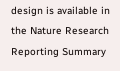design is available in the Nature Research Reporting Summary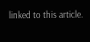linked to this article.